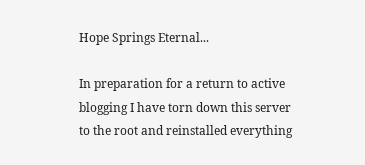Hope Springs Eternal...

In preparation for a return to active blogging I have torn down this server to the root and reinstalled everything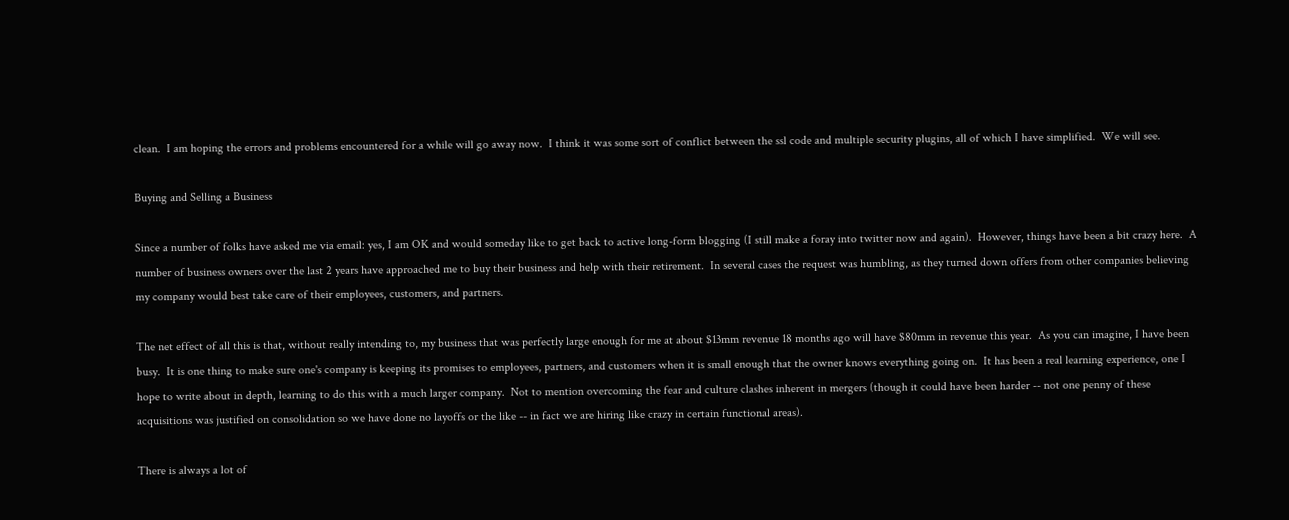clean.  I am hoping the errors and problems encountered for a while will go away now.  I think it was some sort of conflict between the ssl code and multiple security plugins, all of which I have simplified.  We will see.

Buying and Selling a Business

Since a number of folks have asked me via email: yes, I am OK and would someday like to get back to active long-form blogging (I still make a foray into twitter now and again).  However, things have been a bit crazy here.  A number of business owners over the last 2 years have approached me to buy their business and help with their retirement.  In several cases the request was humbling, as they turned down offers from other companies believing my company would best take care of their employees, customers, and partners.

The net effect of all this is that, without really intending to, my business that was perfectly large enough for me at about $13mm revenue 18 months ago will have $80mm in revenue this year.  As you can imagine, I have been busy.  It is one thing to make sure one's company is keeping its promises to employees, partners, and customers when it is small enough that the owner knows everything going on.  It has been a real learning experience, one I hope to write about in depth, learning to do this with a much larger company.  Not to mention overcoming the fear and culture clashes inherent in mergers (though it could have been harder -- not one penny of these acquisitions was justified on consolidation so we have done no layoffs or the like -- in fact we are hiring like crazy in certain functional areas).

There is always a lot of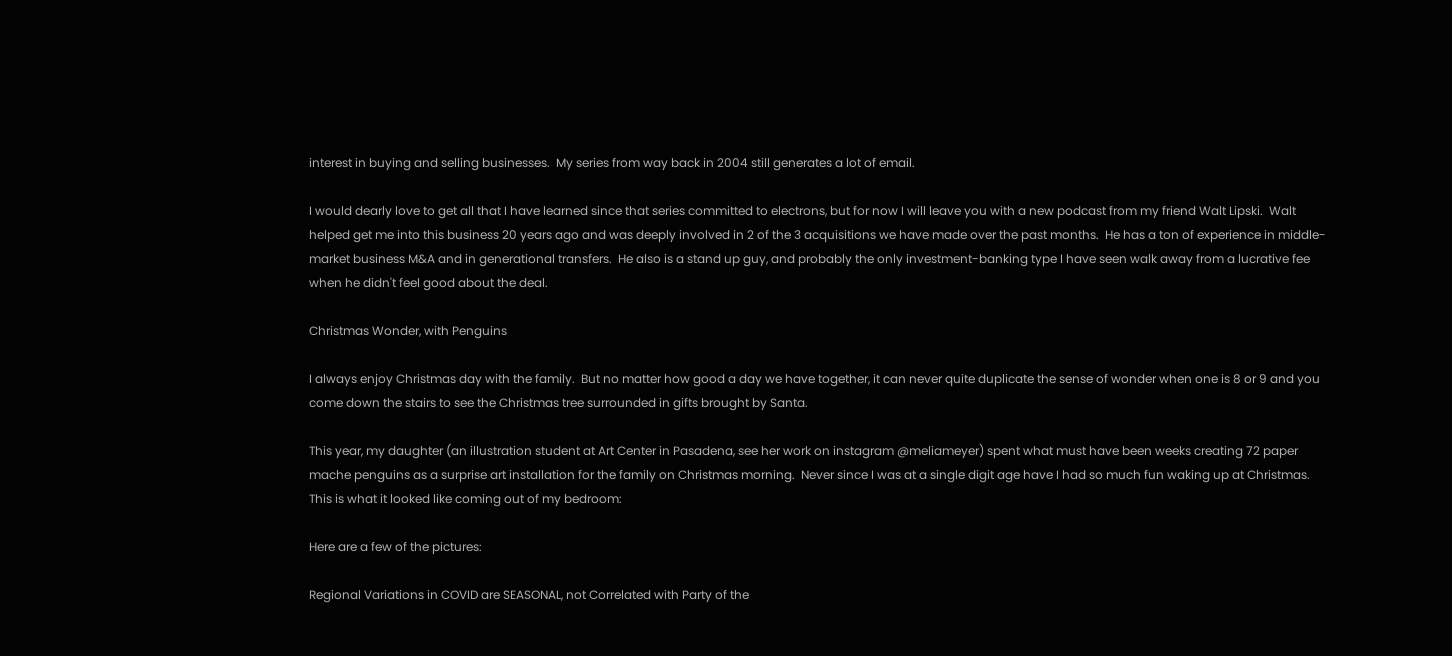interest in buying and selling businesses.  My series from way back in 2004 still generates a lot of email.

I would dearly love to get all that I have learned since that series committed to electrons, but for now I will leave you with a new podcast from my friend Walt Lipski.  Walt helped get me into this business 20 years ago and was deeply involved in 2 of the 3 acquisitions we have made over the past months.  He has a ton of experience in middle-market business M&A and in generational transfers.  He also is a stand up guy, and probably the only investment-banking type I have seen walk away from a lucrative fee when he didn't feel good about the deal.

Christmas Wonder, with Penguins

I always enjoy Christmas day with the family.  But no matter how good a day we have together, it can never quite duplicate the sense of wonder when one is 8 or 9 and you come down the stairs to see the Christmas tree surrounded in gifts brought by Santa.

This year, my daughter (an illustration student at Art Center in Pasadena, see her work on instagram @meliameyer) spent what must have been weeks creating 72 paper mache penguins as a surprise art installation for the family on Christmas morning.  Never since I was at a single digit age have I had so much fun waking up at Christmas.   This is what it looked like coming out of my bedroom:

Here are a few of the pictures:

Regional Variations in COVID are SEASONAL, not Correlated with Party of the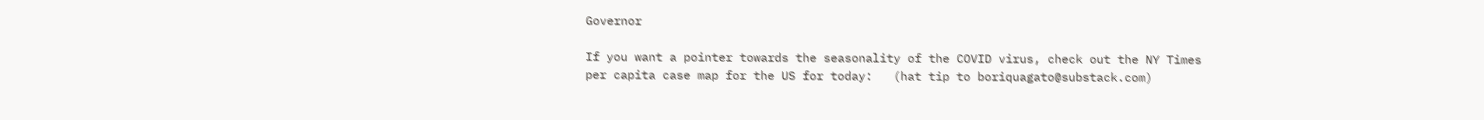Governor

If you want a pointer towards the seasonality of the COVID virus, check out the NY Times per capita case map for the US for today:   (hat tip to boriquagato@substack.com)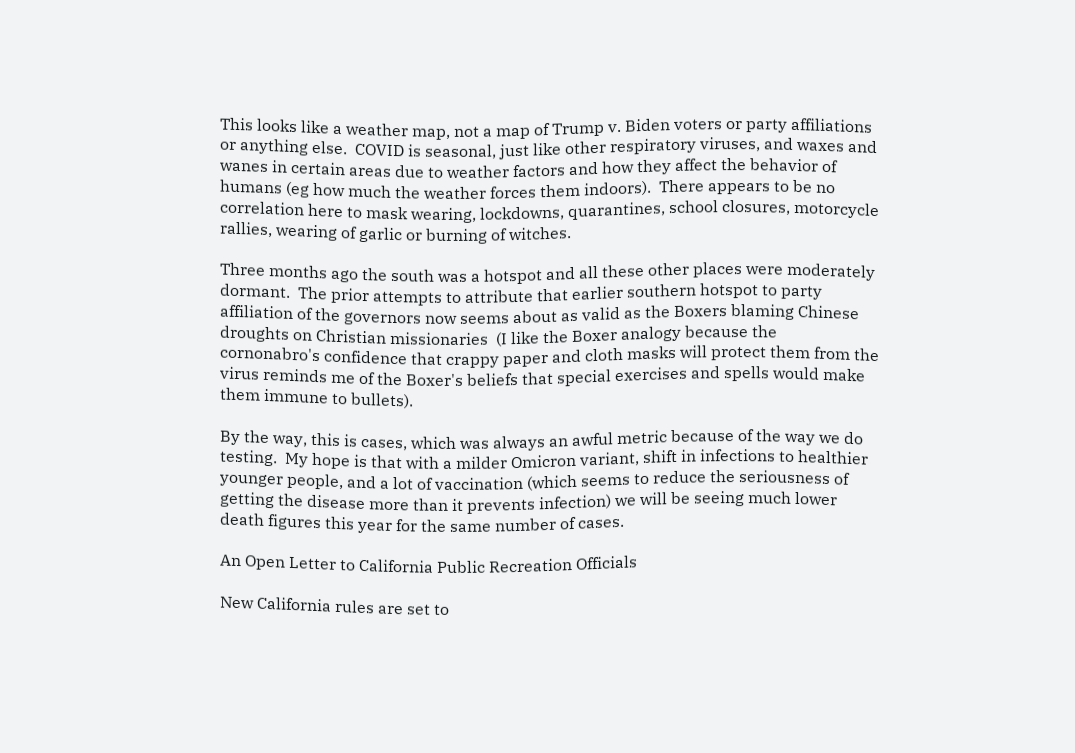This looks like a weather map, not a map of Trump v. Biden voters or party affiliations or anything else.  COVID is seasonal, just like other respiratory viruses, and waxes and wanes in certain areas due to weather factors and how they affect the behavior of humans (eg how much the weather forces them indoors).  There appears to be no correlation here to mask wearing, lockdowns, quarantines, school closures, motorcycle rallies, wearing of garlic or burning of witches.

Three months ago the south was a hotspot and all these other places were moderately dormant.  The prior attempts to attribute that earlier southern hotspot to party affiliation of the governors now seems about as valid as the Boxers blaming Chinese droughts on Christian missionaries  (I like the Boxer analogy because the cornonabro's confidence that crappy paper and cloth masks will protect them from the virus reminds me of the Boxer's beliefs that special exercises and spells would make them immune to bullets).

By the way, this is cases, which was always an awful metric because of the way we do testing.  My hope is that with a milder Omicron variant, shift in infections to healthier younger people, and a lot of vaccination (which seems to reduce the seriousness of getting the disease more than it prevents infection) we will be seeing much lower death figures this year for the same number of cases.

An Open Letter to California Public Recreation Officials

New California rules are set to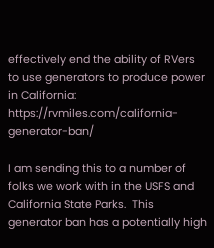effectively end the ability of RVers to use generators to produce power in California:   https://rvmiles.com/california-generator-ban/

I am sending this to a number of folks we work with in the USFS and California State Parks.  This generator ban has a potentially high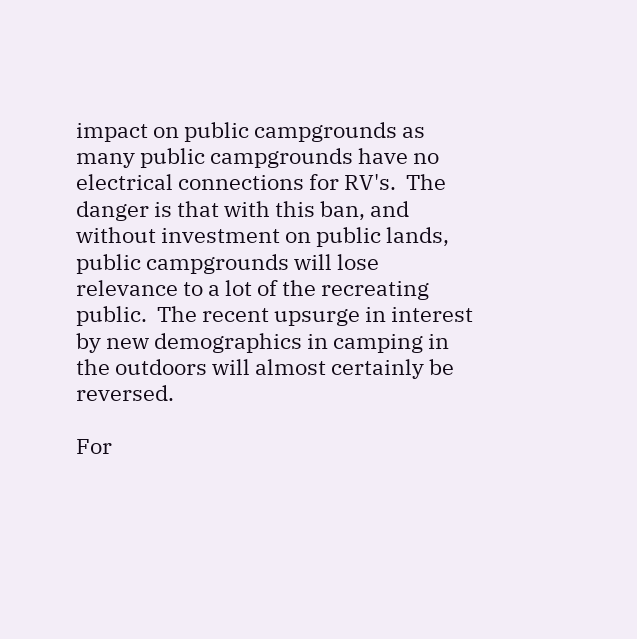impact on public campgrounds as many public campgrounds have no electrical connections for RV's.  The danger is that with this ban, and without investment on public lands, public campgrounds will lose relevance to a lot of the recreating public.  The recent upsurge in interest by new demographics in camping in the outdoors will almost certainly be reversed.

For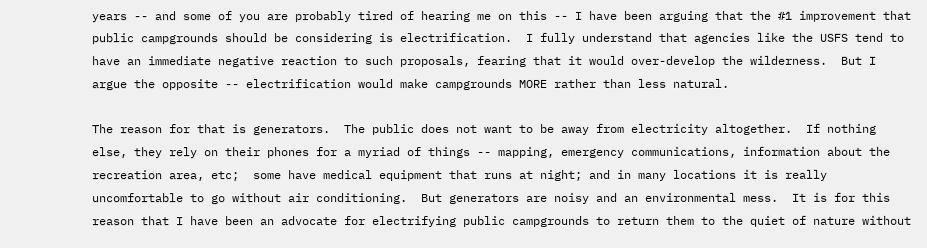years -- and some of you are probably tired of hearing me on this -- I have been arguing that the #1 improvement that public campgrounds should be considering is electrification.  I fully understand that agencies like the USFS tend to have an immediate negative reaction to such proposals, fearing that it would over-develop the wilderness.  But I argue the opposite -- electrification would make campgrounds MORE rather than less natural.

The reason for that is generators.  The public does not want to be away from electricity altogether.  If nothing else, they rely on their phones for a myriad of things -- mapping, emergency communications, information about the recreation area, etc;  some have medical equipment that runs at night; and in many locations it is really uncomfortable to go without air conditioning.  But generators are noisy and an environmental mess.  It is for this reason that I have been an advocate for electrifying public campgrounds to return them to the quiet of nature without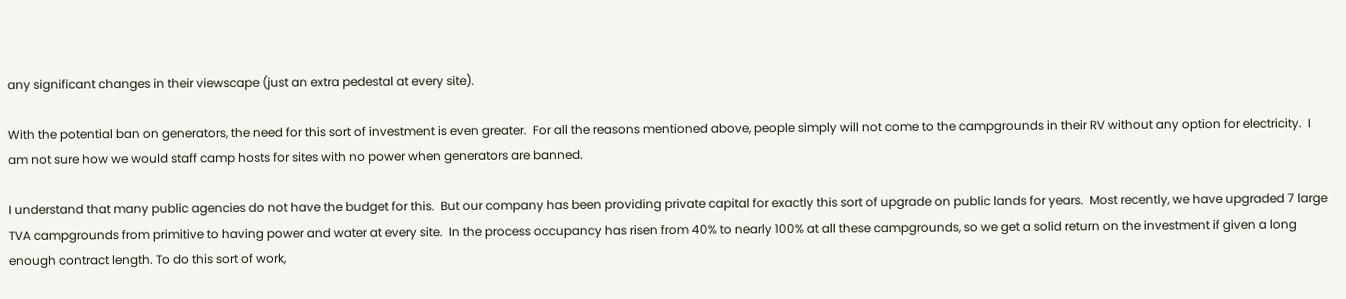any significant changes in their viewscape (just an extra pedestal at every site).

With the potential ban on generators, the need for this sort of investment is even greater.  For all the reasons mentioned above, people simply will not come to the campgrounds in their RV without any option for electricity.  I am not sure how we would staff camp hosts for sites with no power when generators are banned.

I understand that many public agencies do not have the budget for this.  But our company has been providing private capital for exactly this sort of upgrade on public lands for years.  Most recently, we have upgraded 7 large TVA campgrounds from primitive to having power and water at every site.  In the process occupancy has risen from 40% to nearly 100% at all these campgrounds, so we get a solid return on the investment if given a long enough contract length. To do this sort of work,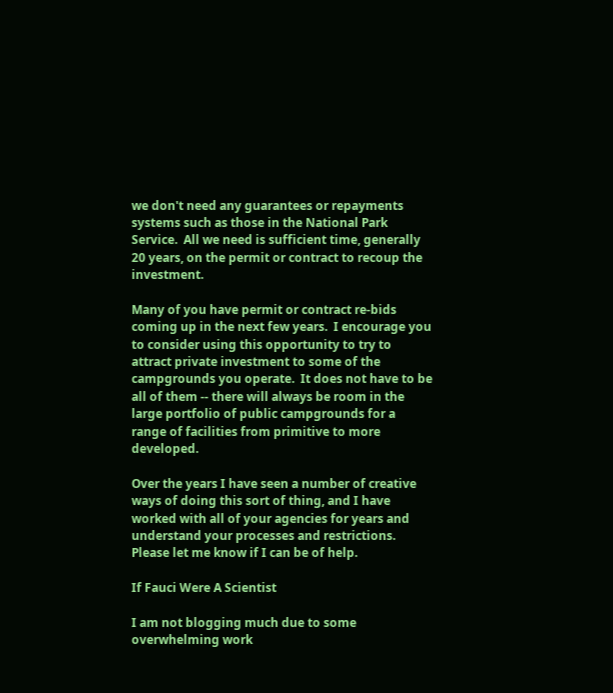we don't need any guarantees or repayments systems such as those in the National Park Service.  All we need is sufficient time, generally 20 years, on the permit or contract to recoup the investment.

Many of you have permit or contract re-bids coming up in the next few years.  I encourage you to consider using this opportunity to try to attract private investment to some of the campgrounds you operate.  It does not have to be all of them -- there will always be room in the large portfolio of public campgrounds for a range of facilities from primitive to more developed.

Over the years I have seen a number of creative ways of doing this sort of thing, and I have worked with all of your agencies for years and understand your processes and restrictions.  Please let me know if I can be of help.

If Fauci Were A Scientist

I am not blogging much due to some overwhelming work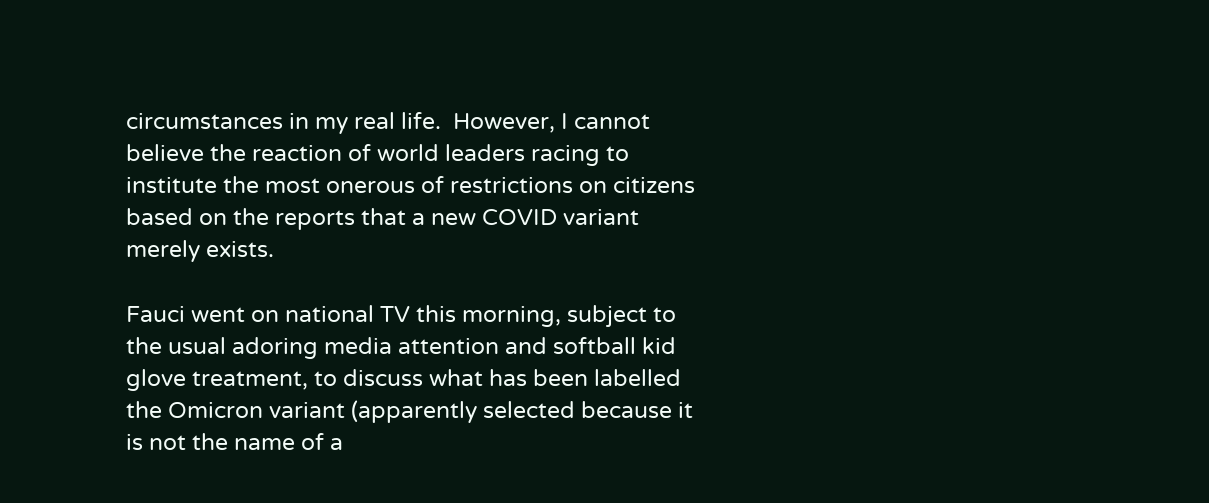circumstances in my real life.  However, I cannot believe the reaction of world leaders racing to institute the most onerous of restrictions on citizens based on the reports that a new COVID variant merely exists.

Fauci went on national TV this morning, subject to the usual adoring media attention and softball kid glove treatment, to discuss what has been labelled the Omicron variant (apparently selected because it is not the name of a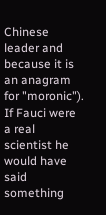Chinese leader and because it is an anagram for "moronic").  If Fauci were a real scientist he would have said something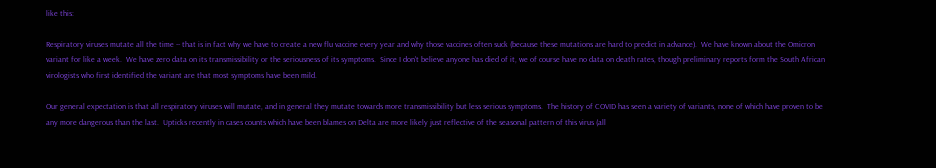like this:

Respiratory viruses mutate all the time -- that is in fact why we have to create a new flu vaccine every year and why those vaccines often suck (because these mutations are hard to predict in advance).  We have known about the Omicron variant for like a week.  We have zero data on its transmissibility or the seriousness of its symptoms.  Since I don't believe anyone has died of it, we of course have no data on death rates, though preliminary reports form the South African virologists who first identified the variant are that most symptoms have been mild.

Our general expectation is that all respiratory viruses will mutate, and in general they mutate towards more transmissibility but less serious symptoms.  The history of COVID has seen a variety of variants, none of which have proven to be any more dangerous than the last.  Upticks recently in cases counts which have been blames on Delta are more likely just reflective of the seasonal pattern of this virus (all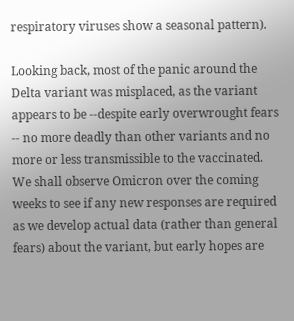respiratory viruses show a seasonal pattern).

Looking back, most of the panic around the Delta variant was misplaced, as the variant appears to be --despite early overwrought fears -- no more deadly than other variants and no more or less transmissible to the vaccinated.  We shall observe Omicron over the coming weeks to see if any new responses are required as we develop actual data (rather than general fears) about the variant, but early hopes are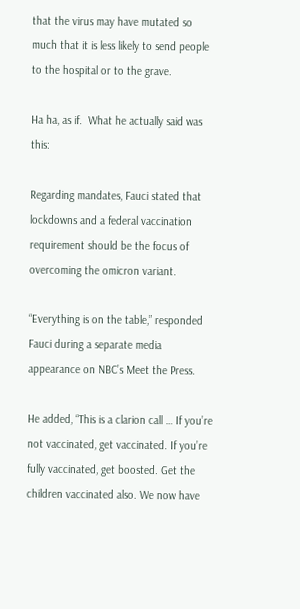that the virus may have mutated so much that it is less likely to send people to the hospital or to the grave.

Ha ha, as if.  What he actually said was this:

Regarding mandates, Fauci stated that lockdowns and a federal vaccination requirement should be the focus of overcoming the omicron variant.

“Everything is on the table,” responded Fauci during a separate media appearance on NBC’s Meet the Press.

He added, “This is a clarion call … If you’re not vaccinated, get vaccinated. If you’re fully vaccinated, get boosted. Get the children vaccinated also. We now have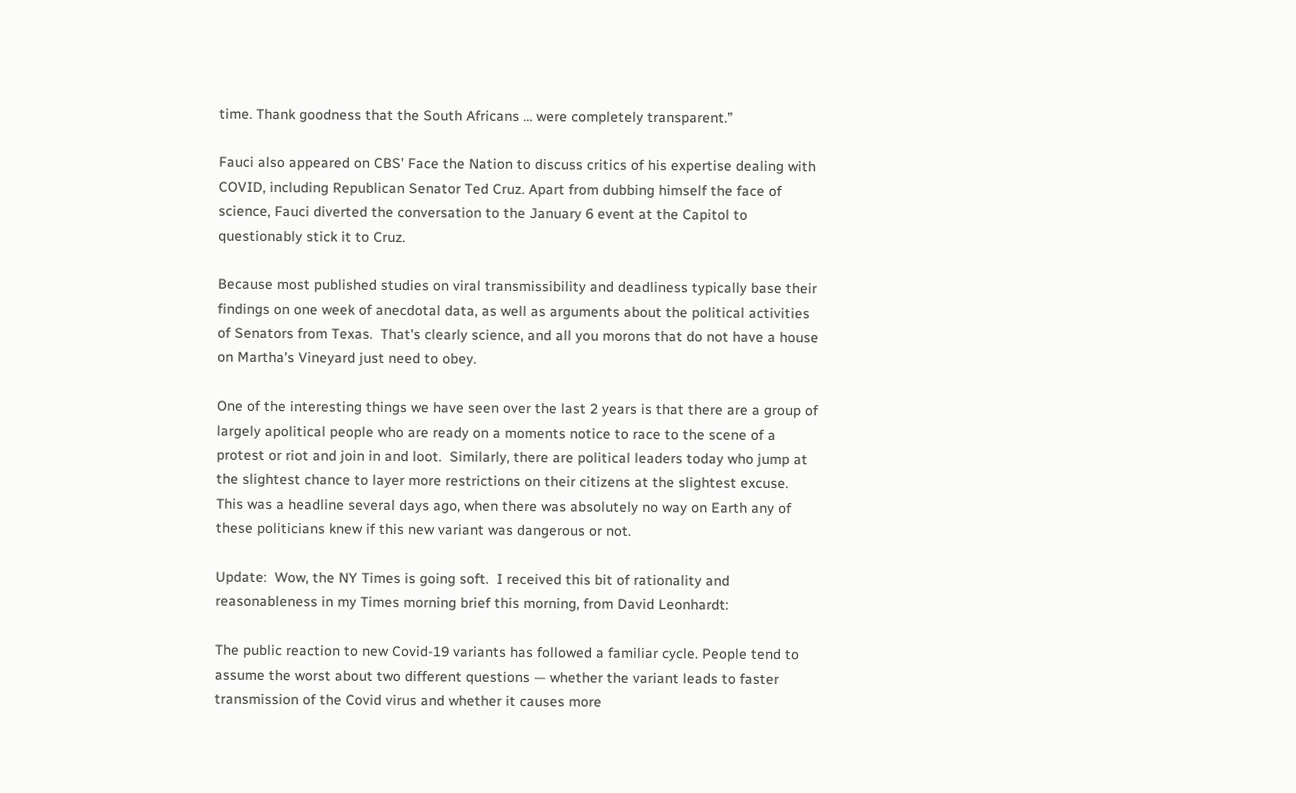time. Thank goodness that the South Africans … were completely transparent.”

Fauci also appeared on CBS’ Face the Nation to discuss critics of his expertise dealing with COVID, including Republican Senator Ted Cruz. Apart from dubbing himself the face of science, Fauci diverted the conversation to the January 6 event at the Capitol to questionably stick it to Cruz.

Because most published studies on viral transmissibility and deadliness typically base their findings on one week of anecdotal data, as well as arguments about the political activities of Senators from Texas.  That's clearly science, and all you morons that do not have a house on Martha's Vineyard just need to obey.

One of the interesting things we have seen over the last 2 years is that there are a group of largely apolitical people who are ready on a moments notice to race to the scene of a protest or riot and join in and loot.  Similarly, there are political leaders today who jump at the slightest chance to layer more restrictions on their citizens at the slightest excuse.  This was a headline several days ago, when there was absolutely no way on Earth any of these politicians knew if this new variant was dangerous or not.

Update:  Wow, the NY Times is going soft.  I received this bit of rationality and reasonableness in my Times morning brief this morning, from David Leonhardt:

The public reaction to new Covid-19 variants has followed a familiar cycle. People tend to assume the worst about two different questions — whether the variant leads to faster transmission of the Covid virus and whether it causes more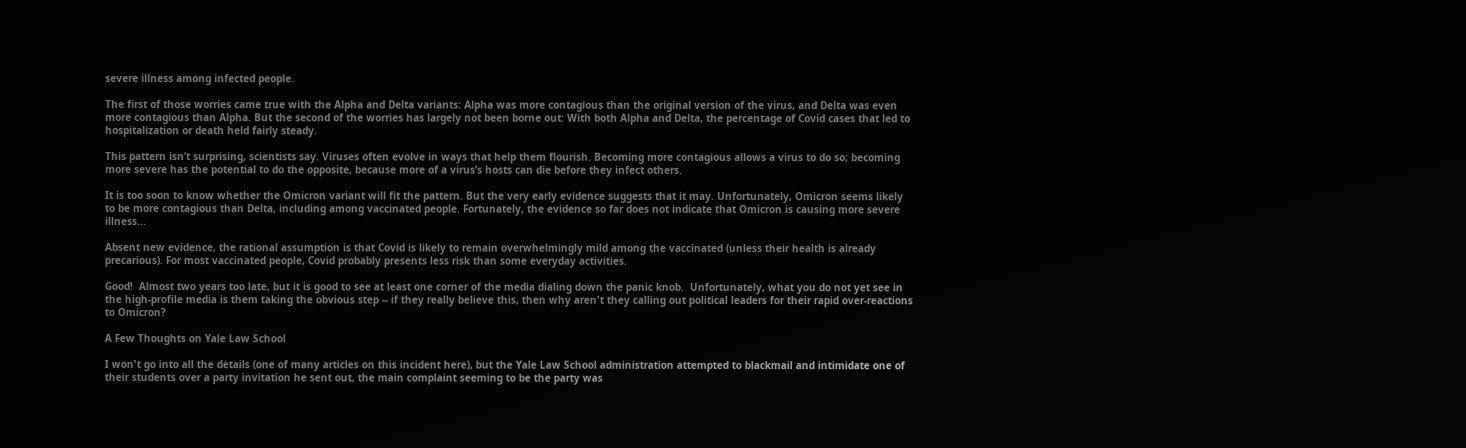severe illness among infected people.

The first of those worries came true with the Alpha and Delta variants: Alpha was more contagious than the original version of the virus, and Delta was even more contagious than Alpha. But the second of the worries has largely not been borne out: With both Alpha and Delta, the percentage of Covid cases that led to hospitalization or death held fairly steady.

This pattern isn’t surprising, scientists say. Viruses often evolve in ways that help them flourish. Becoming more contagious allows a virus to do so; becoming more severe has the potential to do the opposite, because more of a virus’s hosts can die before they infect others.

It is too soon to know whether the Omicron variant will fit the pattern. But the very early evidence suggests that it may. Unfortunately, Omicron seems likely to be more contagious than Delta, including among vaccinated people. Fortunately, the evidence so far does not indicate that Omicron is causing more severe illness...

Absent new evidence, the rational assumption is that Covid is likely to remain overwhelmingly mild among the vaccinated (unless their health is already precarious). For most vaccinated people, Covid probably presents less risk than some everyday activities.

Good!  Almost two years too late, but it is good to see at least one corner of the media dialing down the panic knob.  Unfortunately, what you do not yet see in the high-profile media is them taking the obvious step -- if they really believe this, then why aren't they calling out political leaders for their rapid over-reactions to Omicron?

A Few Thoughts on Yale Law School

I won't go into all the details (one of many articles on this incident here), but the Yale Law School administration attempted to blackmail and intimidate one of their students over a party invitation he sent out, the main complaint seeming to be the party was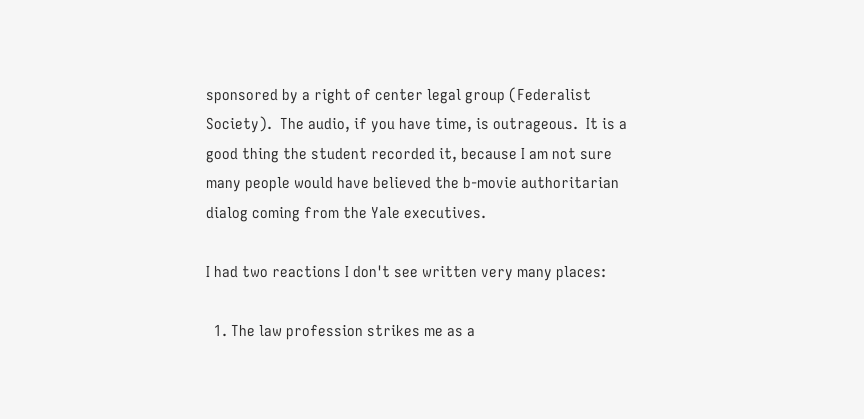sponsored by a right of center legal group (Federalist Society).  The audio, if you have time, is outrageous.  It is a good thing the student recorded it, because I am not sure many people would have believed the b-movie authoritarian dialog coming from the Yale executives.

I had two reactions I don't see written very many places:

  1. The law profession strikes me as a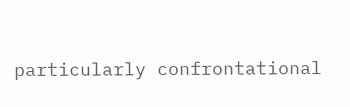particularly confrontational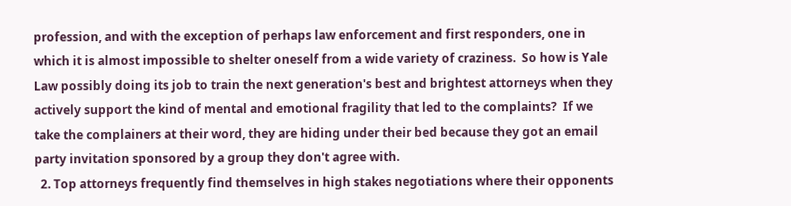profession, and with the exception of perhaps law enforcement and first responders, one in which it is almost impossible to shelter oneself from a wide variety of craziness.  So how is Yale Law possibly doing its job to train the next generation's best and brightest attorneys when they actively support the kind of mental and emotional fragility that led to the complaints?  If we take the complainers at their word, they are hiding under their bed because they got an email party invitation sponsored by a group they don't agree with.
  2. Top attorneys frequently find themselves in high stakes negotiations where their opponents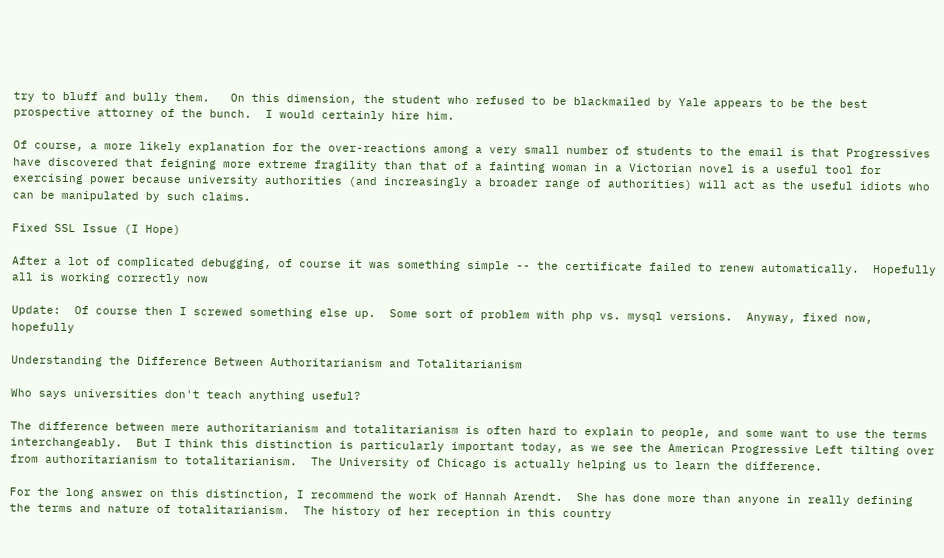try to bluff and bully them.   On this dimension, the student who refused to be blackmailed by Yale appears to be the best prospective attorney of the bunch.  I would certainly hire him.

Of course, a more likely explanation for the over-reactions among a very small number of students to the email is that Progressives have discovered that feigning more extreme fragility than that of a fainting woman in a Victorian novel is a useful tool for exercising power because university authorities (and increasingly a broader range of authorities) will act as the useful idiots who can be manipulated by such claims.

Fixed SSL Issue (I Hope)

After a lot of complicated debugging, of course it was something simple -- the certificate failed to renew automatically.  Hopefully all is working correctly now

Update:  Of course then I screwed something else up.  Some sort of problem with php vs. mysql versions.  Anyway, fixed now, hopefully

Understanding the Difference Between Authoritarianism and Totalitarianism

Who says universities don't teach anything useful?

The difference between mere authoritarianism and totalitarianism is often hard to explain to people, and some want to use the terms interchangeably.  But I think this distinction is particularly important today, as we see the American Progressive Left tilting over from authoritarianism to totalitarianism.  The University of Chicago is actually helping us to learn the difference.

For the long answer on this distinction, I recommend the work of Hannah Arendt.  She has done more than anyone in really defining the terms and nature of totalitarianism.  The history of her reception in this country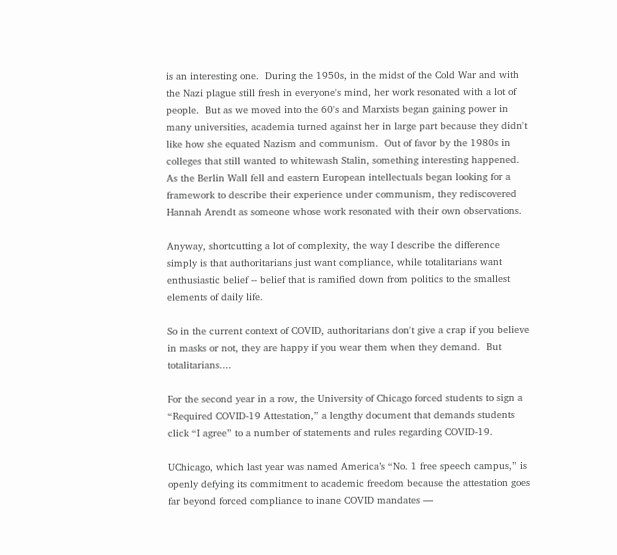is an interesting one.  During the 1950s, in the midst of the Cold War and with the Nazi plague still fresh in everyone's mind, her work resonated with a lot of people.  But as we moved into the 60's and Marxists began gaining power in many universities, academia turned against her in large part because they didn't like how she equated Nazism and communism.  Out of favor by the 1980s in colleges that still wanted to whitewash Stalin, something interesting happened.  As the Berlin Wall fell and eastern European intellectuals began looking for a framework to describe their experience under communism, they rediscovered Hannah Arendt as someone whose work resonated with their own observations.

Anyway, shortcutting a lot of complexity, the way I describe the difference simply is that authoritarians just want compliance, while totalitarians want enthusiastic belief -- belief that is ramified down from politics to the smallest elements of daily life.

So in the current context of COVID, authoritarians don't give a crap if you believe in masks or not, they are happy if you wear them when they demand.  But totalitarians....

For the second year in a row, the University of Chicago forced students to sign a “Required COVID-19 Attestation,” a lengthy document that demands students click “I agree” to a number of statements and rules regarding COVID-19.

UChicago, which last year was named America’s “No. 1 free speech campus,” is openly defying its commitment to academic freedom because the attestation goes far beyond forced compliance to inane COVID mandates —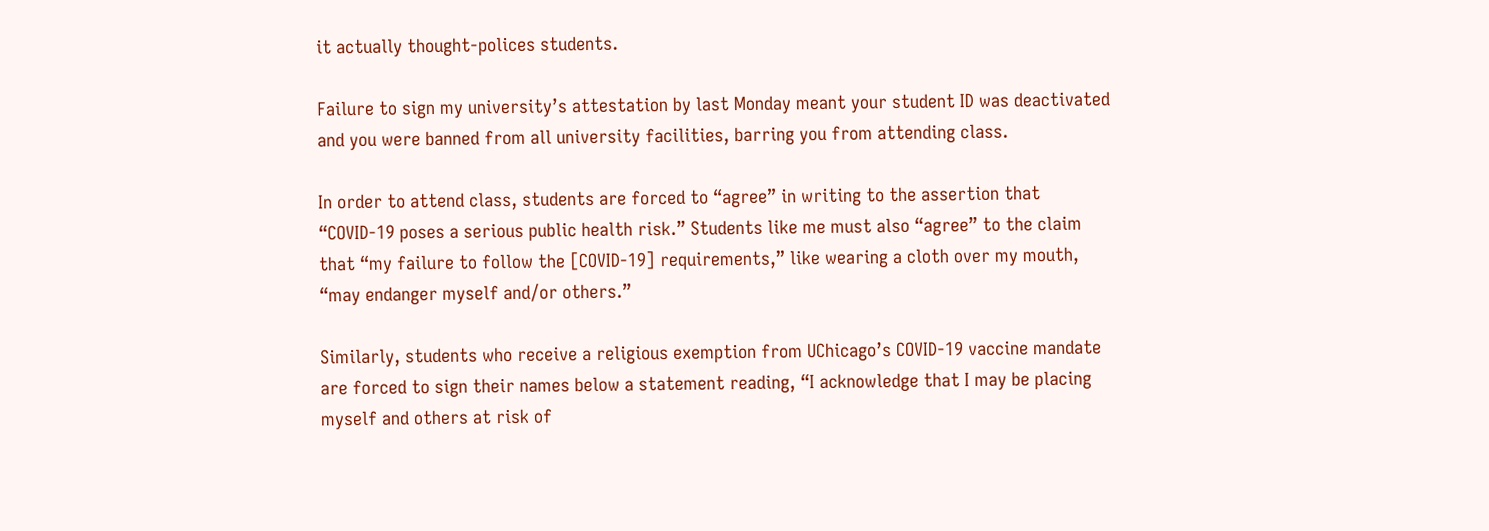it actually thought-polices students.

Failure to sign my university’s attestation by last Monday meant your student ID was deactivated and you were banned from all university facilities, barring you from attending class.

In order to attend class, students are forced to “agree” in writing to the assertion that “COVID-19 poses a serious public health risk.” Students like me must also “agree” to the claim that “my failure to follow the [COVID-19] requirements,” like wearing a cloth over my mouth, “may endanger myself and/or others.”

Similarly, students who receive a religious exemption from UChicago’s COVID-19 vaccine mandate are forced to sign their names below a statement reading, “I acknowledge that I may be placing myself and others at risk of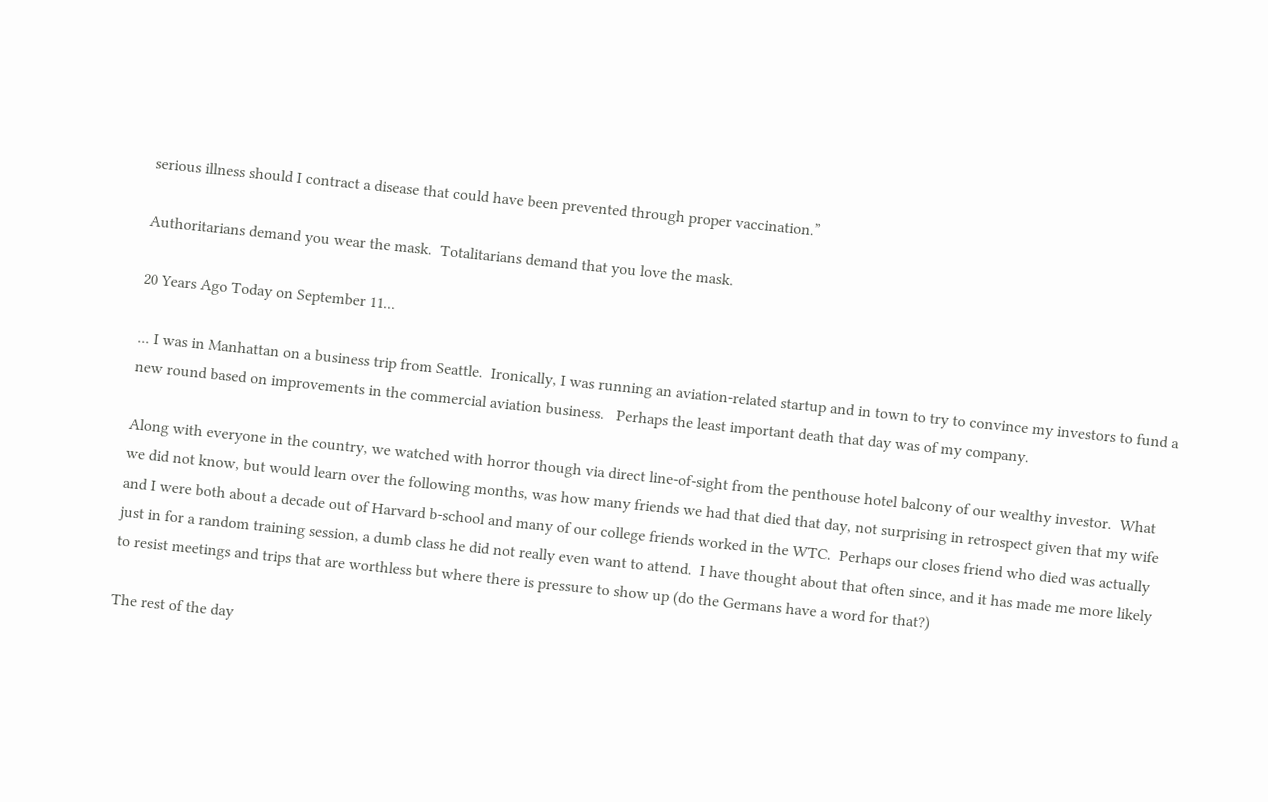serious illness should I contract a disease that could have been prevented through proper vaccination.”

Authoritarians demand you wear the mask.  Totalitarians demand that you love the mask.

20 Years Ago Today on September 11...

... I was in Manhattan on a business trip from Seattle.  Ironically, I was running an aviation-related startup and in town to try to convince my investors to fund a new round based on improvements in the commercial aviation business.   Perhaps the least important death that day was of my company.

Along with everyone in the country, we watched with horror though via direct line-of-sight from the penthouse hotel balcony of our wealthy investor.  What we did not know, but would learn over the following months, was how many friends we had that died that day, not surprising in retrospect given that my wife and I were both about a decade out of Harvard b-school and many of our college friends worked in the WTC.  Perhaps our closes friend who died was actually just in for a random training session, a dumb class he did not really even want to attend.  I have thought about that often since, and it has made me more likely to resist meetings and trips that are worthless but where there is pressure to show up (do the Germans have a word for that?)

The rest of the day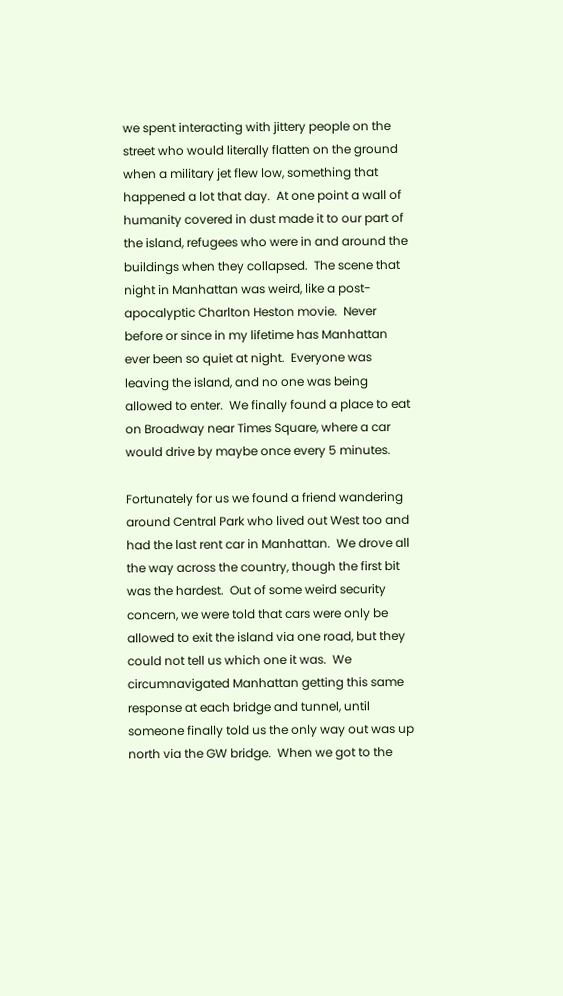we spent interacting with jittery people on the street who would literally flatten on the ground when a military jet flew low, something that happened a lot that day.  At one point a wall of humanity covered in dust made it to our part of the island, refugees who were in and around the buildings when they collapsed.  The scene that night in Manhattan was weird, like a post-apocalyptic Charlton Heston movie.  Never before or since in my lifetime has Manhattan ever been so quiet at night.  Everyone was leaving the island, and no one was being allowed to enter.  We finally found a place to eat on Broadway near Times Square, where a car would drive by maybe once every 5 minutes.

Fortunately for us we found a friend wandering around Central Park who lived out West too and had the last rent car in Manhattan.  We drove all the way across the country, though the first bit was the hardest.  Out of some weird security concern, we were told that cars were only be allowed to exit the island via one road, but they could not tell us which one it was.  We circumnavigated Manhattan getting this same response at each bridge and tunnel, until someone finally told us the only way out was up north via the GW bridge.  When we got to the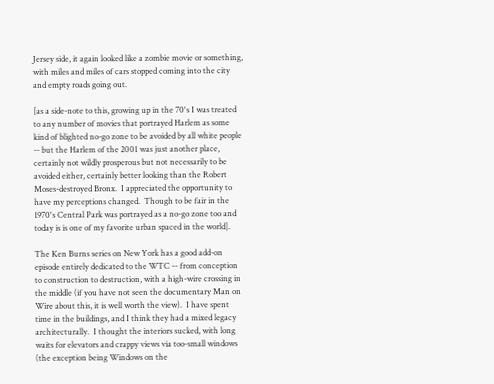Jersey side, it again looked like a zombie movie or something, with miles and miles of cars stopped coming into the city and empty roads going out.

[as a side-note to this, growing up in the 70's I was treated to any number of movies that portrayed Harlem as some kind of blighted no-go zone to be avoided by all white people -- but the Harlem of the 2001 was just another place, certainly not wildly prosperous but not necessarily to be avoided either, certainly better looking than the Robert Moses-destroyed Bronx.  I appreciated the opportunity to have my perceptions changed.  Though to be fair in the 1970's Central Park was portrayed as a no-go zone too and today is is one of my favorite urban spaced in the world].

The Ken Burns series on New York has a good add-on episode entirely dedicated to the WTC -- from conception to construction to destruction, with a high-wire crossing in the middle (if you have not seen the documentary Man on Wire about this, it is well worth the view).  I have spent time in the buildings, and I think they had a mixed legacy architecturally.  I thought the interiors sucked, with long waits for elevators and crappy views via too-small windows (the exception being Windows on the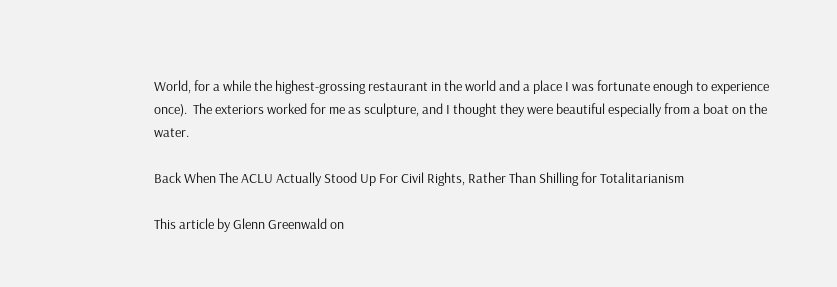World, for a while the highest-grossing restaurant in the world and a place I was fortunate enough to experience once).  The exteriors worked for me as sculpture, and I thought they were beautiful especially from a boat on the water.

Back When The ACLU Actually Stood Up For Civil Rights, Rather Than Shilling for Totalitarianism

This article by Glenn Greenwald on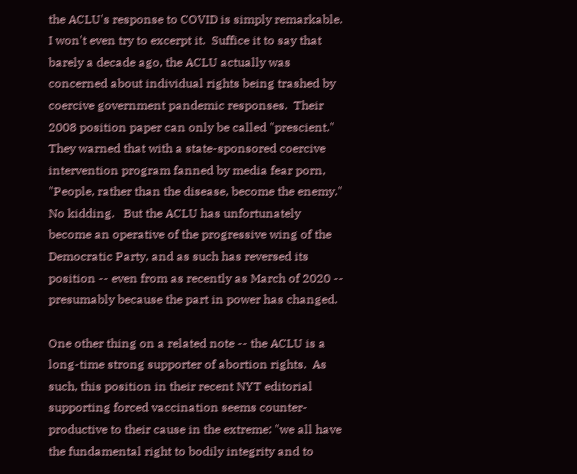the ACLU's response to COVID is simply remarkable.  I won't even try to excerpt it.  Suffice it to say that barely a decade ago, the ACLU actually was concerned about individual rights being trashed by coercive government pandemic responses.  Their 2008 position paper can only be called "prescient."   They warned that with a state-sponsored coercive intervention program fanned by media fear porn, "People, rather than the disease, become the enemy."  No kidding.   But the ACLU has unfortunately become an operative of the progressive wing of the Democratic Party, and as such has reversed its position -- even from as recently as March of 2020 -- presumably because the part in power has changed.

One other thing on a related note -- the ACLU is a long-time strong supporter of abortion rights.  As such, this position in their recent NYT editorial supporting forced vaccination seems counter-productive to their cause in the extreme: "we all have the fundamental right to bodily integrity and to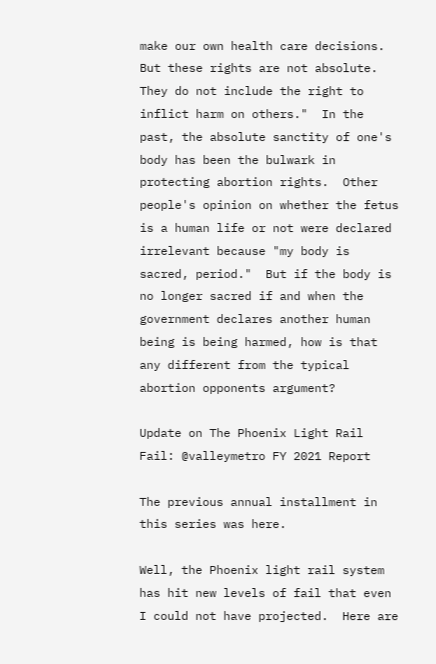make our own health care decisions. But these rights are not absolute. They do not include the right to inflict harm on others."  In the past, the absolute sanctity of one's body has been the bulwark in protecting abortion rights.  Other people's opinion on whether the fetus is a human life or not were declared irrelevant because "my body is sacred, period."  But if the body is no longer sacred if and when the government declares another human being is being harmed, how is that any different from the typical abortion opponents argument?

Update on The Phoenix Light Rail Fail: @valleymetro FY 2021 Report

The previous annual installment in this series was here.

Well, the Phoenix light rail system has hit new levels of fail that even I could not have projected.  Here are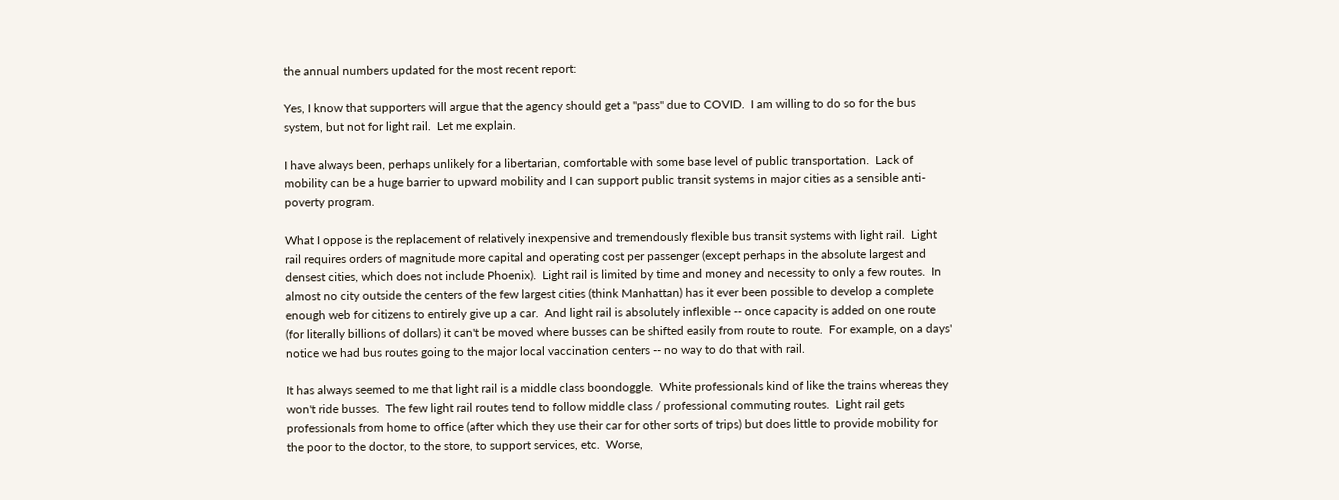the annual numbers updated for the most recent report:

Yes, I know that supporters will argue that the agency should get a "pass" due to COVID.  I am willing to do so for the bus system, but not for light rail.  Let me explain.

I have always been, perhaps unlikely for a libertarian, comfortable with some base level of public transportation.  Lack of mobility can be a huge barrier to upward mobility and I can support public transit systems in major cities as a sensible anti-poverty program.

What I oppose is the replacement of relatively inexpensive and tremendously flexible bus transit systems with light rail.  Light rail requires orders of magnitude more capital and operating cost per passenger (except perhaps in the absolute largest and densest cities, which does not include Phoenix).  Light rail is limited by time and money and necessity to only a few routes.  In almost no city outside the centers of the few largest cities (think Manhattan) has it ever been possible to develop a complete enough web for citizens to entirely give up a car.  And light rail is absolutely inflexible -- once capacity is added on one route (for literally billions of dollars) it can't be moved where busses can be shifted easily from route to route.  For example, on a days' notice we had bus routes going to the major local vaccination centers -- no way to do that with rail.

It has always seemed to me that light rail is a middle class boondoggle.  White professionals kind of like the trains whereas they won't ride busses.  The few light rail routes tend to follow middle class / professional commuting routes.  Light rail gets professionals from home to office (after which they use their car for other sorts of trips) but does little to provide mobility for the poor to the doctor, to the store, to support services, etc.  Worse,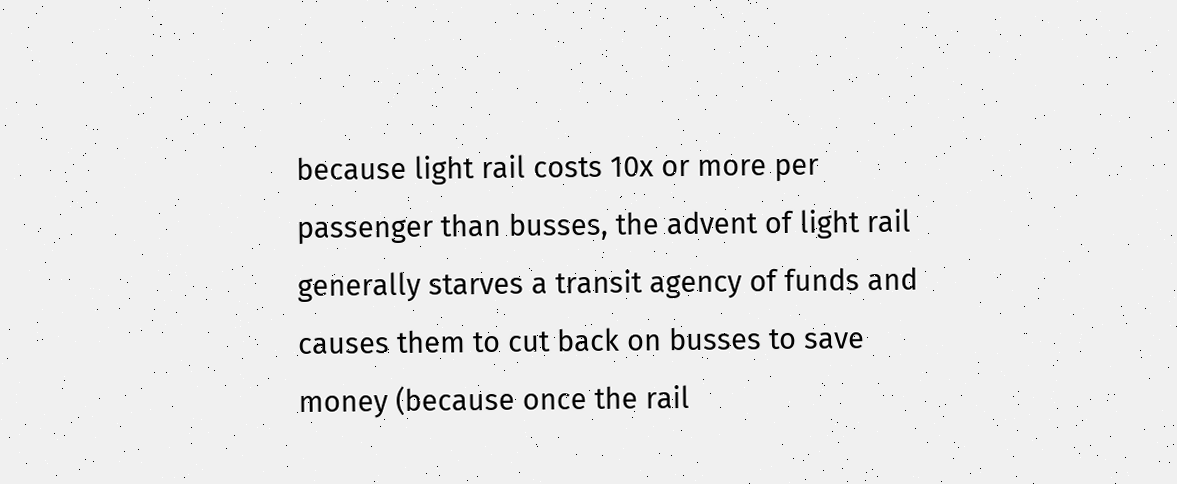because light rail costs 10x or more per passenger than busses, the advent of light rail generally starves a transit agency of funds and causes them to cut back on busses to save money (because once the rail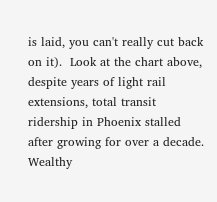is laid, you can't really cut back on it).  Look at the chart above, despite years of light rail extensions, total transit ridership in Phoenix stalled after growing for over a decade.  Wealthy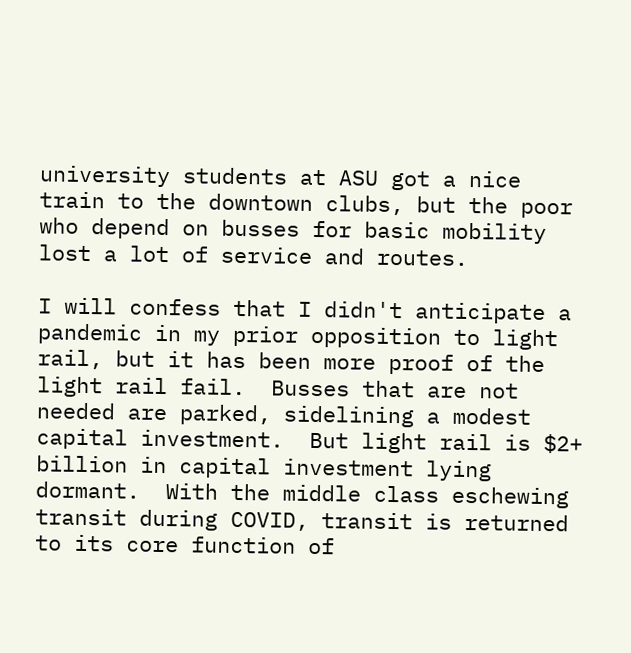university students at ASU got a nice train to the downtown clubs, but the poor who depend on busses for basic mobility lost a lot of service and routes.

I will confess that I didn't anticipate a pandemic in my prior opposition to light rail, but it has been more proof of the light rail fail.  Busses that are not needed are parked, sidelining a modest capital investment.  But light rail is $2+ billion in capital investment lying dormant.  With the middle class eschewing transit during COVID, transit is returned to its core function of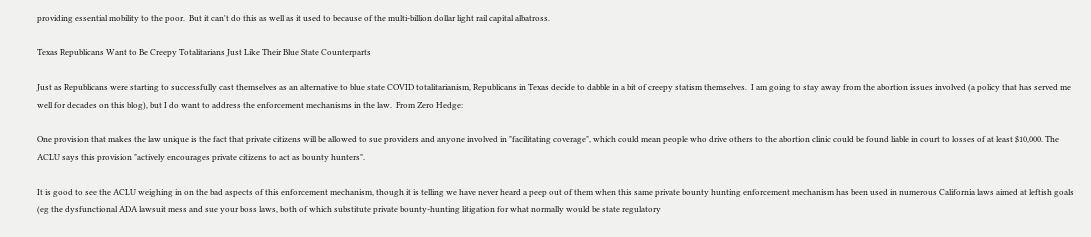providing essential mobility to the poor.  But it can't do this as well as it used to because of the multi-billion dollar light rail capital albatross.

Texas Republicans Want to Be Creepy Totalitarians Just Like Their Blue State Counterparts

Just as Republicans were starting to successfully cast themselves as an alternative to blue state COVID totalitarianism, Republicans in Texas decide to dabble in a bit of creepy statism themselves.  I am going to stay away from the abortion issues involved (a policy that has served me well for decades on this blog), but I do want to address the enforcement mechanisms in the law.  From Zero Hedge:

One provision that makes the law unique is the fact that private citizens will be allowed to sue providers and anyone involved in "facilitating coverage", which could mean people who drive others to the abortion clinic could be found liable in court to losses of at least $10,000. The ACLU says this provision "actively encourages private citizens to act as bounty hunters".

It is good to see the ACLU weighing in on the bad aspects of this enforcement mechanism, though it is telling we have never heard a peep out of them when this same private bounty hunting enforcement mechanism has been used in numerous California laws aimed at leftish goals (eg the dysfunctional ADA lawsuit mess and sue your boss laws, both of which substitute private bounty-hunting litigation for what normally would be state regulatory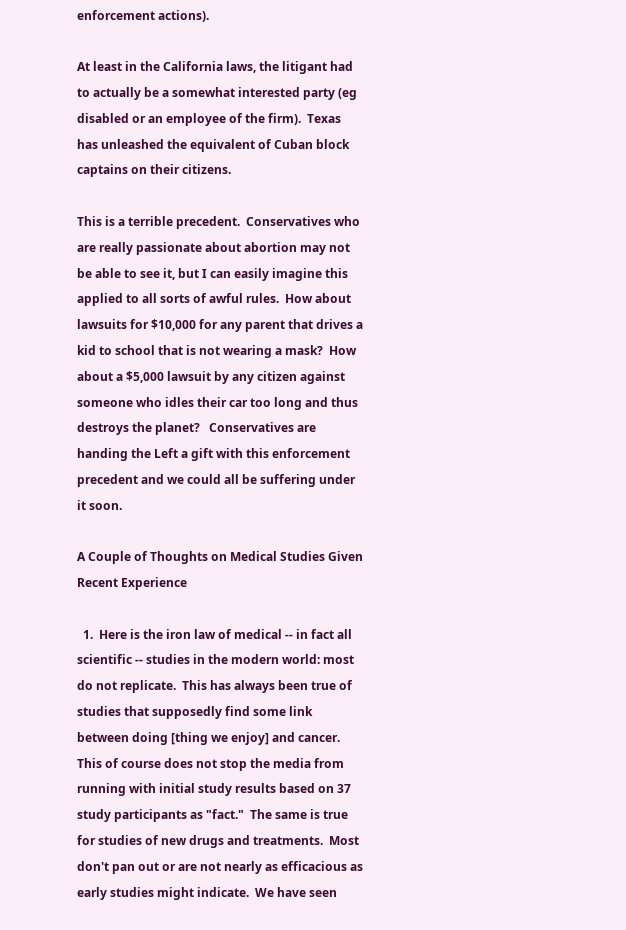enforcement actions).

At least in the California laws, the litigant had to actually be a somewhat interested party (eg disabled or an employee of the firm).  Texas has unleashed the equivalent of Cuban block captains on their citizens.

This is a terrible precedent.  Conservatives who are really passionate about abortion may not be able to see it, but I can easily imagine this applied to all sorts of awful rules.  How about lawsuits for $10,000 for any parent that drives a kid to school that is not wearing a mask?  How about a $5,000 lawsuit by any citizen against someone who idles their car too long and thus destroys the planet?   Conservatives are handing the Left a gift with this enforcement precedent and we could all be suffering under it soon.

A Couple of Thoughts on Medical Studies Given Recent Experience

  1.  Here is the iron law of medical -- in fact all scientific -- studies in the modern world: most do not replicate.  This has always been true of studies that supposedly find some link between doing [thing we enjoy] and cancer.  This of course does not stop the media from running with initial study results based on 37 study participants as "fact."  The same is true for studies of new drugs and treatments.  Most don't pan out or are not nearly as efficacious as early studies might indicate.  We have seen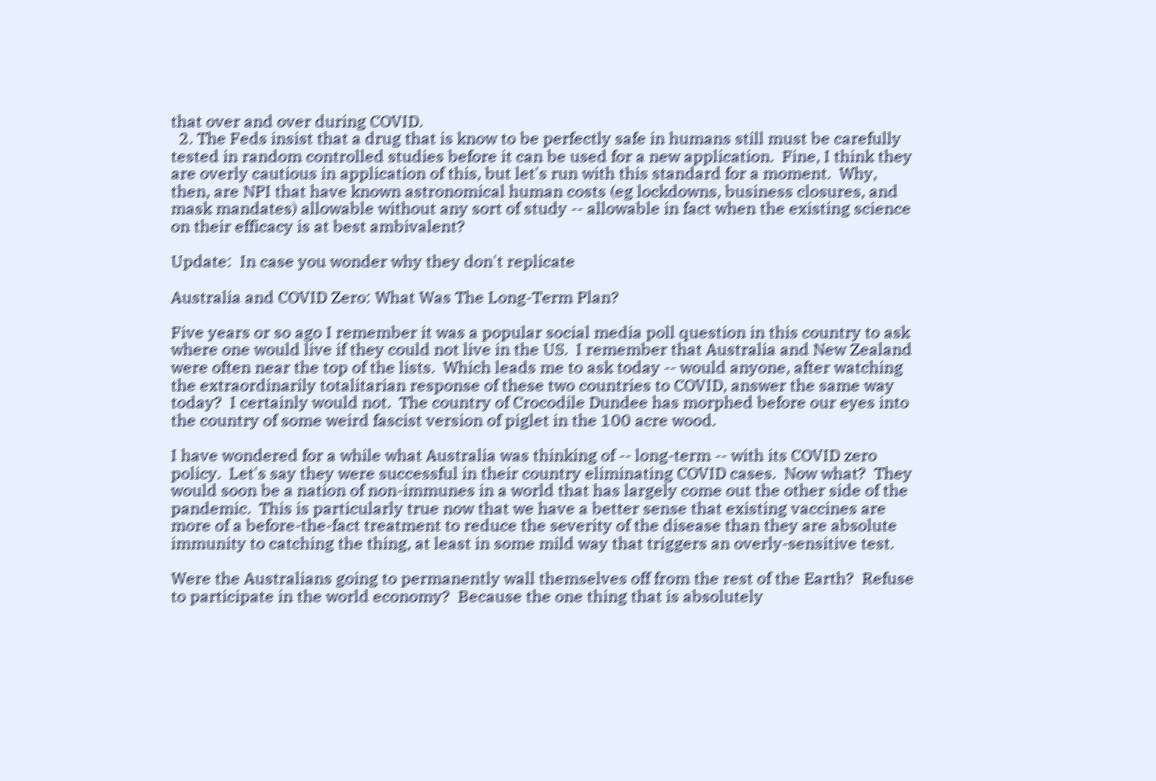that over and over during COVID.
  2. The Feds insist that a drug that is know to be perfectly safe in humans still must be carefully tested in random controlled studies before it can be used for a new application.  Fine, I think they are overly cautious in application of this, but let's run with this standard for a moment.  Why, then, are NPI that have known astronomical human costs (eg lockdowns, business closures, and mask mandates) allowable without any sort of study -- allowable in fact when the existing science on their efficacy is at best ambivalent?

Update:  In case you wonder why they don't replicate

Australia and COVID Zero: What Was The Long-Term Plan?

Five years or so ago I remember it was a popular social media poll question in this country to ask where one would live if they could not live in the US.  I remember that Australia and New Zealand were often near the top of the lists.  Which leads me to ask today -- would anyone, after watching the extraordinarily totalitarian response of these two countries to COVID, answer the same way today?  I certainly would not.  The country of Crocodile Dundee has morphed before our eyes into the country of some weird fascist version of piglet in the 100 acre wood.

I have wondered for a while what Australia was thinking of -- long-term -- with its COVID zero policy.  Let's say they were successful in their country eliminating COVID cases.  Now what?  They would soon be a nation of non-immunes in a world that has largely come out the other side of the pandemic.  This is particularly true now that we have a better sense that existing vaccines are more of a before-the-fact treatment to reduce the severity of the disease than they are absolute immunity to catching the thing, at least in some mild way that triggers an overly-sensitive test.

Were the Australians going to permanently wall themselves off from the rest of the Earth?  Refuse to participate in the world economy?  Because the one thing that is absolutely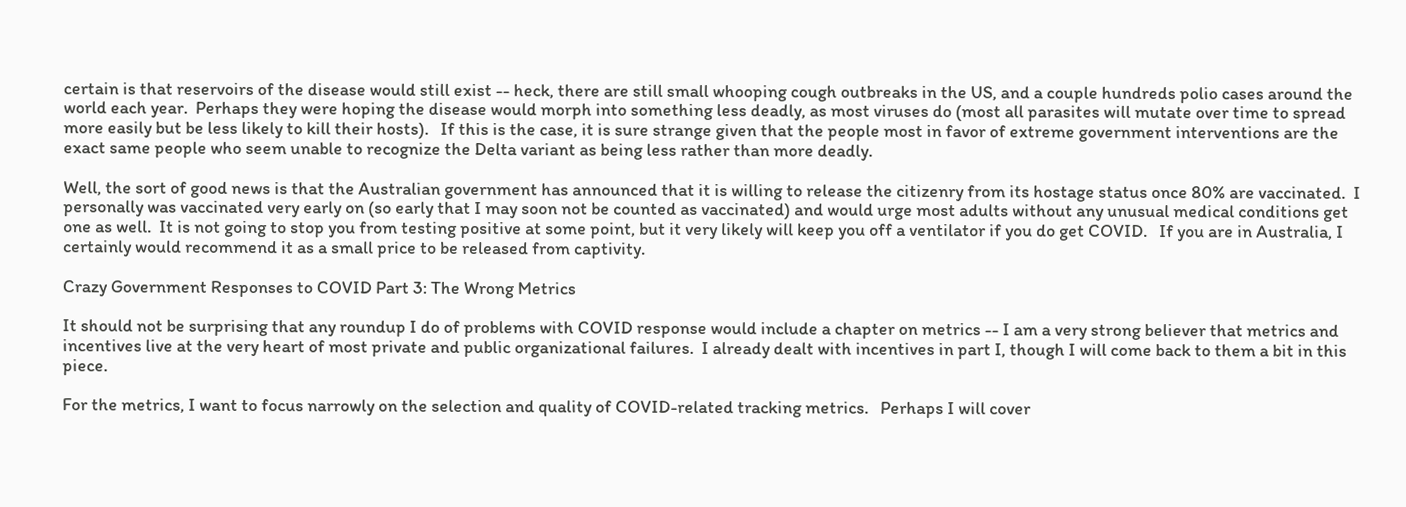certain is that reservoirs of the disease would still exist -- heck, there are still small whooping cough outbreaks in the US, and a couple hundreds polio cases around the world each year.  Perhaps they were hoping the disease would morph into something less deadly, as most viruses do (most all parasites will mutate over time to spread more easily but be less likely to kill their hosts).   If this is the case, it is sure strange given that the people most in favor of extreme government interventions are the exact same people who seem unable to recognize the Delta variant as being less rather than more deadly.

Well, the sort of good news is that the Australian government has announced that it is willing to release the citizenry from its hostage status once 80% are vaccinated.  I personally was vaccinated very early on (so early that I may soon not be counted as vaccinated) and would urge most adults without any unusual medical conditions get one as well.  It is not going to stop you from testing positive at some point, but it very likely will keep you off a ventilator if you do get COVID.   If you are in Australia, I certainly would recommend it as a small price to be released from captivity.

Crazy Government Responses to COVID Part 3: The Wrong Metrics

It should not be surprising that any roundup I do of problems with COVID response would include a chapter on metrics -- I am a very strong believer that metrics and incentives live at the very heart of most private and public organizational failures.  I already dealt with incentives in part I, though I will come back to them a bit in this piece.

For the metrics, I want to focus narrowly on the selection and quality of COVID-related tracking metrics.   Perhaps I will cover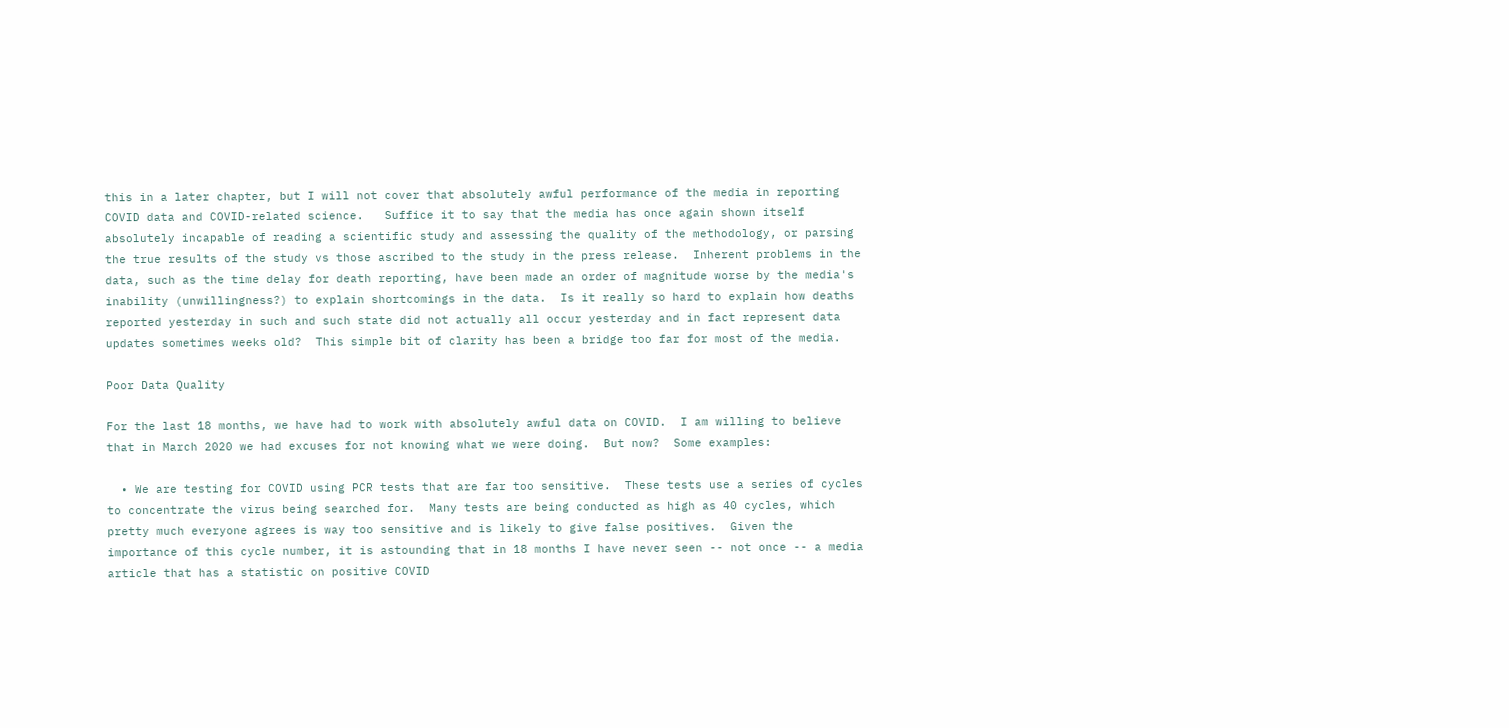this in a later chapter, but I will not cover that absolutely awful performance of the media in reporting COVID data and COVID-related science.   Suffice it to say that the media has once again shown itself absolutely incapable of reading a scientific study and assessing the quality of the methodology, or parsing the true results of the study vs those ascribed to the study in the press release.  Inherent problems in the data, such as the time delay for death reporting, have been made an order of magnitude worse by the media's inability (unwillingness?) to explain shortcomings in the data.  Is it really so hard to explain how deaths reported yesterday in such and such state did not actually all occur yesterday and in fact represent data updates sometimes weeks old?  This simple bit of clarity has been a bridge too far for most of the media.

Poor Data Quality

For the last 18 months, we have had to work with absolutely awful data on COVID.  I am willing to believe that in March 2020 we had excuses for not knowing what we were doing.  But now?  Some examples:

  • We are testing for COVID using PCR tests that are far too sensitive.  These tests use a series of cycles to concentrate the virus being searched for.  Many tests are being conducted as high as 40 cycles, which pretty much everyone agrees is way too sensitive and is likely to give false positives.  Given the importance of this cycle number, it is astounding that in 18 months I have never seen -- not once -- a media article that has a statistic on positive COVID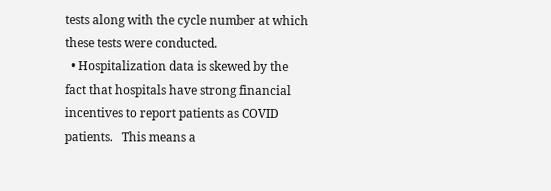tests along with the cycle number at which these tests were conducted.
  • Hospitalization data is skewed by the fact that hospitals have strong financial incentives to report patients as COVID patients.   This means a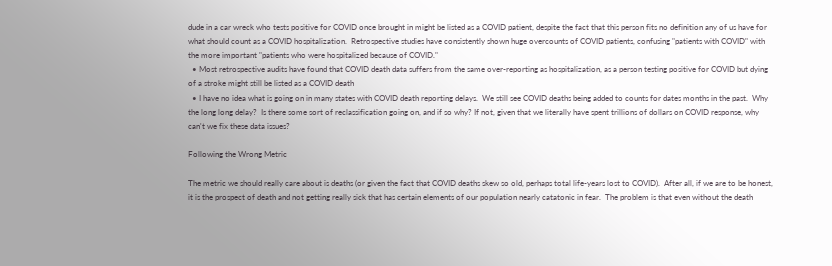dude in a car wreck who tests positive for COVID once brought in might be listed as a COVID patient, despite the fact that this person fits no definition any of us have for what should count as a COVID hospitalization.  Retrospective studies have consistently shown huge overcounts of COVID patients, confusing "patients with COVID" with the more important "patients who were hospitalized because of COVID."
  • Most retrospective audits have found that COVID death data suffers from the same over-reporting as hospitalization, as a person testing positive for COVID but dying of a stroke might still be listed as a COVID death
  • I have no idea what is going on in many states with COVID death reporting delays.  We still see COVID deaths being added to counts for dates months in the past.  Why the long long delay?  Is there some sort of reclassification going on, and if so why? If not, given that we literally have spent trillions of dollars on COVID response, why can't we fix these data issues?

Following the Wrong Metric

The metric we should really care about is deaths (or given the fact that COVID deaths skew so old, perhaps total life-years lost to COVID).  After all, if we are to be honest, it is the prospect of death and not getting really sick that has certain elements of our population nearly catatonic in fear.  The problem is that even without the death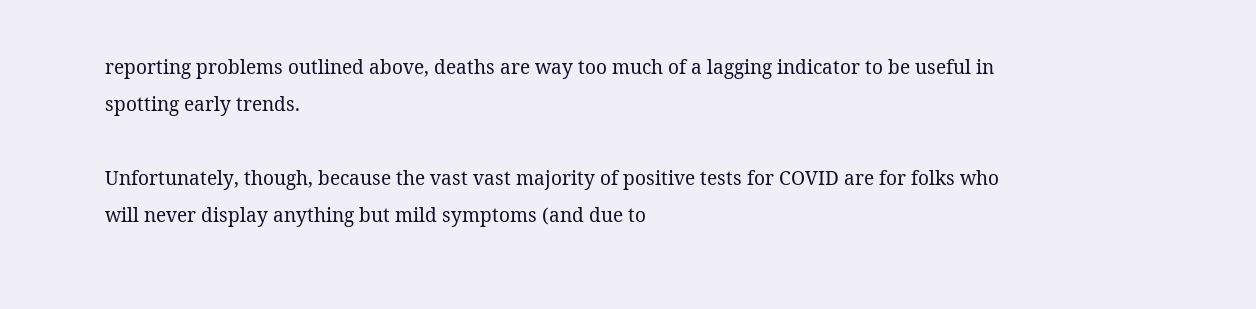reporting problems outlined above, deaths are way too much of a lagging indicator to be useful in spotting early trends.

Unfortunately, though, because the vast vast majority of positive tests for COVID are for folks who will never display anything but mild symptoms (and due to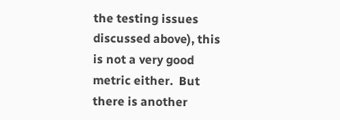the testing issues discussed above), this is not a very good metric either.  But there is another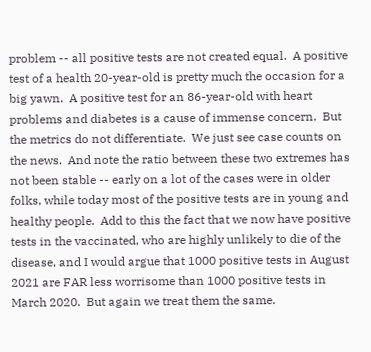problem -- all positive tests are not created equal.  A positive test of a health 20-year-old is pretty much the occasion for a big yawn.  A positive test for an 86-year-old with heart problems and diabetes is a cause of immense concern.  But the metrics do not differentiate.  We just see case counts on the news.  And note the ratio between these two extremes has not been stable -- early on a lot of the cases were in older folks, while today most of the positive tests are in young and healthy people.  Add to this the fact that we now have positive tests in the vaccinated, who are highly unlikely to die of the disease, and I would argue that 1000 positive tests in August 2021 are FAR less worrisome than 1000 positive tests in March 2020.  But again we treat them the same.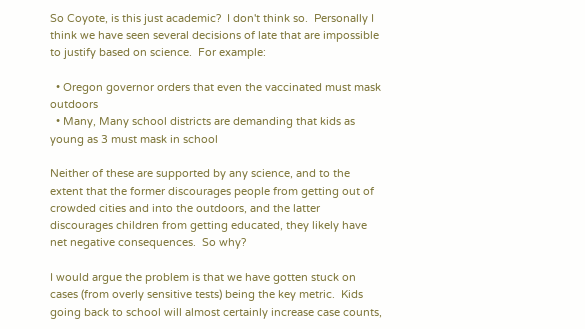So Coyote, is this just academic?  I don't think so.  Personally I think we have seen several decisions of late that are impossible to justify based on science.  For example:

  • Oregon governor orders that even the vaccinated must mask outdoors
  • Many, Many school districts are demanding that kids as young as 3 must mask in school

Neither of these are supported by any science, and to the extent that the former discourages people from getting out of crowded cities and into the outdoors, and the latter discourages children from getting educated, they likely have net negative consequences.  So why?

I would argue the problem is that we have gotten stuck on cases (from overly sensitive tests) being the key metric.  Kids going back to school will almost certainly increase case counts,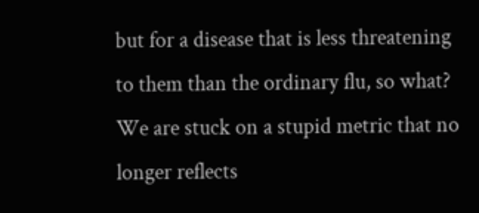but for a disease that is less threatening to them than the ordinary flu, so what?  We are stuck on a stupid metric that no longer reflects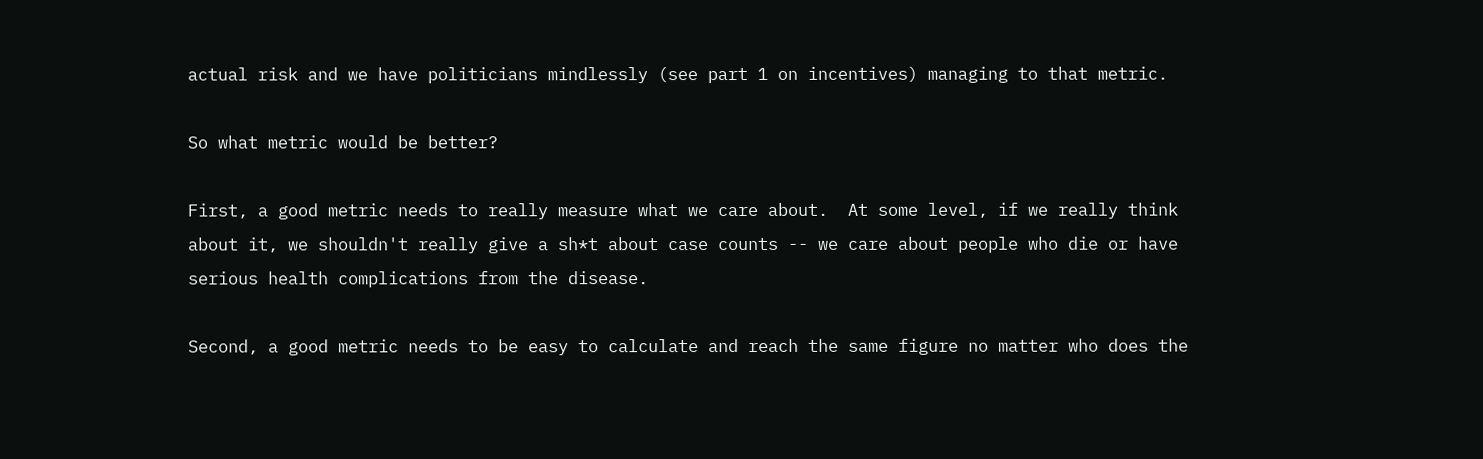actual risk and we have politicians mindlessly (see part 1 on incentives) managing to that metric.

So what metric would be better?

First, a good metric needs to really measure what we care about.  At some level, if we really think about it, we shouldn't really give a sh*t about case counts -- we care about people who die or have serious health complications from the disease.

Second, a good metric needs to be easy to calculate and reach the same figure no matter who does the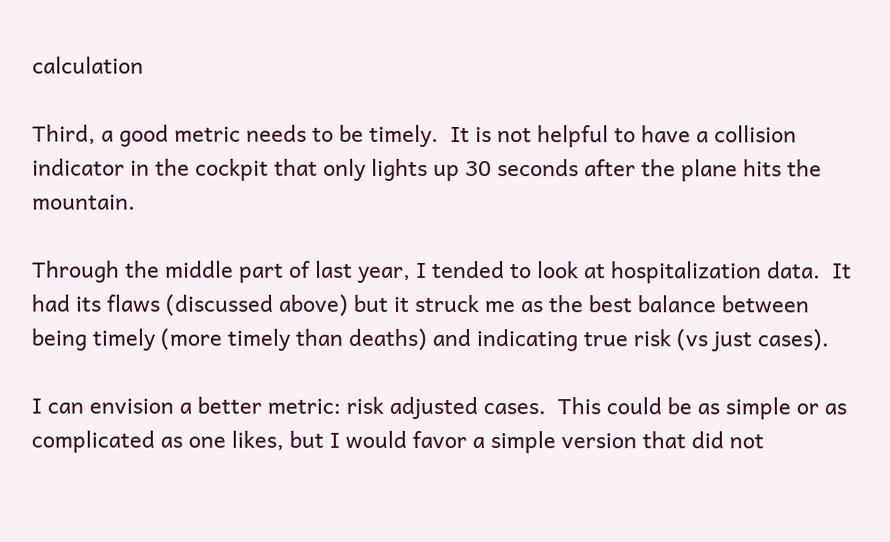calculation

Third, a good metric needs to be timely.  It is not helpful to have a collision indicator in the cockpit that only lights up 30 seconds after the plane hits the mountain.

Through the middle part of last year, I tended to look at hospitalization data.  It had its flaws (discussed above) but it struck me as the best balance between being timely (more timely than deaths) and indicating true risk (vs just cases).

I can envision a better metric: risk adjusted cases.  This could be as simple or as complicated as one likes, but I would favor a simple version that did not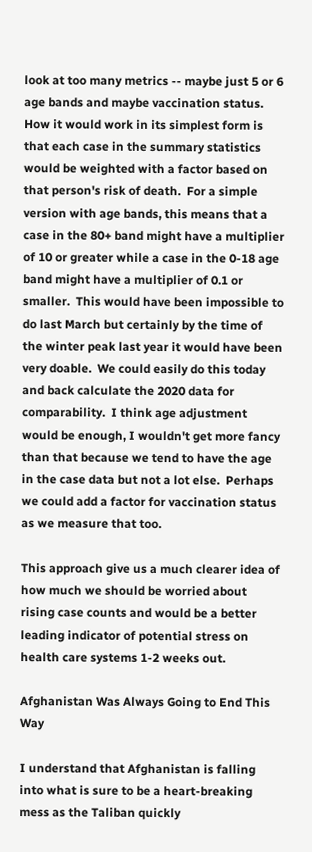look at too many metrics -- maybe just 5 or 6 age bands and maybe vaccination status.  How it would work in its simplest form is that each case in the summary statistics would be weighted with a factor based on that person's risk of death.  For a simple version with age bands, this means that a case in the 80+ band might have a multiplier of 10 or greater while a case in the 0-18 age band might have a multiplier of 0.1 or smaller.  This would have been impossible to do last March but certainly by the time of the winter peak last year it would have been very doable.  We could easily do this today and back calculate the 2020 data for comparability.  I think age adjustment would be enough, I wouldn't get more fancy than that because we tend to have the age in the case data but not a lot else.  Perhaps we could add a factor for vaccination status as we measure that too.

This approach give us a much clearer idea of how much we should be worried about rising case counts and would be a better leading indicator of potential stress on health care systems 1-2 weeks out.

Afghanistan Was Always Going to End This Way

I understand that Afghanistan is falling into what is sure to be a heart-breaking mess as the Taliban quickly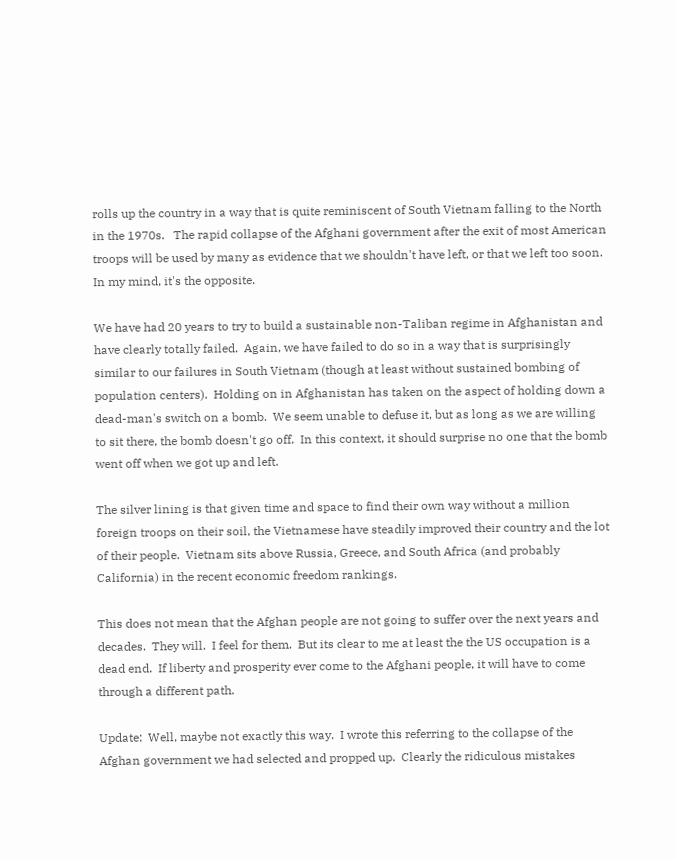rolls up the country in a way that is quite reminiscent of South Vietnam falling to the North in the 1970s.   The rapid collapse of the Afghani government after the exit of most American troops will be used by many as evidence that we shouldn't have left, or that we left too soon.  In my mind, it's the opposite.

We have had 20 years to try to build a sustainable non-Taliban regime in Afghanistan and have clearly totally failed.  Again, we have failed to do so in a way that is surprisingly similar to our failures in South Vietnam (though at least without sustained bombing of population centers).  Holding on in Afghanistan has taken on the aspect of holding down a dead-man's switch on a bomb.  We seem unable to defuse it, but as long as we are willing to sit there, the bomb doesn't go off.  In this context, it should surprise no one that the bomb went off when we got up and left.

The silver lining is that given time and space to find their own way without a million foreign troops on their soil, the Vietnamese have steadily improved their country and the lot of their people.  Vietnam sits above Russia, Greece, and South Africa (and probably California) in the recent economic freedom rankings.

This does not mean that the Afghan people are not going to suffer over the next years and decades.  They will.  I feel for them.  But its clear to me at least the the US occupation is a dead end.  If liberty and prosperity ever come to the Afghani people, it will have to come through a different path.

Update:  Well, maybe not exactly this way.  I wrote this referring to the collapse of the Afghan government we had selected and propped up.  Clearly the ridiculous mistakes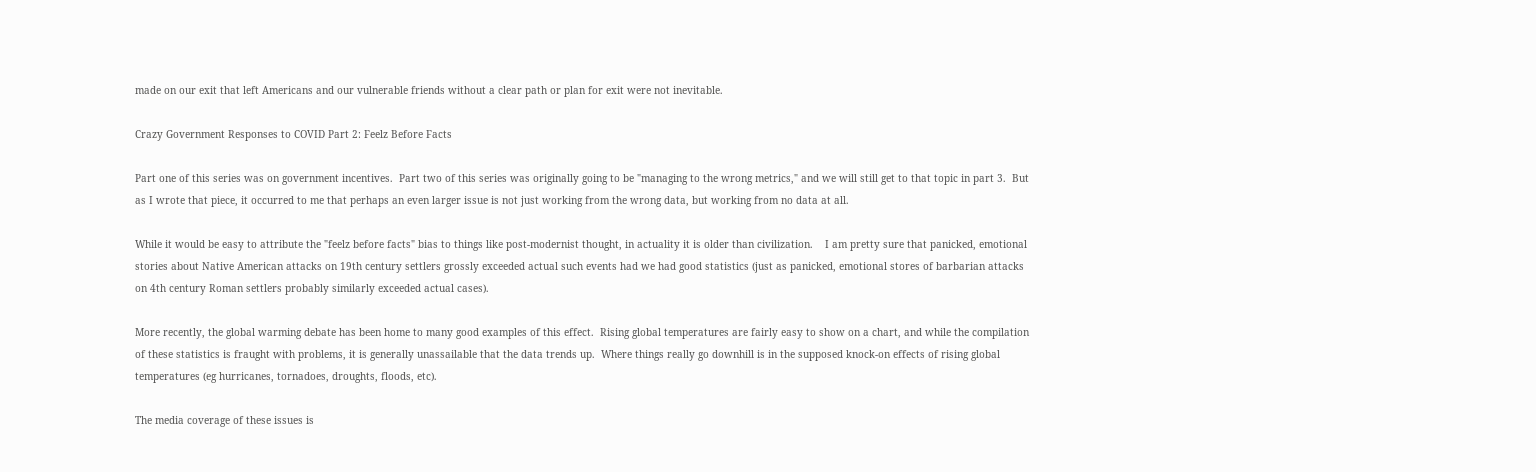made on our exit that left Americans and our vulnerable friends without a clear path or plan for exit were not inevitable.

Crazy Government Responses to COVID Part 2: Feelz Before Facts

Part one of this series was on government incentives.  Part two of this series was originally going to be "managing to the wrong metrics," and we will still get to that topic in part 3.  But as I wrote that piece, it occurred to me that perhaps an even larger issue is not just working from the wrong data, but working from no data at all.

While it would be easy to attribute the "feelz before facts" bias to things like post-modernist thought, in actuality it is older than civilization.    I am pretty sure that panicked, emotional stories about Native American attacks on 19th century settlers grossly exceeded actual such events had we had good statistics (just as panicked, emotional stores of barbarian attacks on 4th century Roman settlers probably similarly exceeded actual cases).

More recently, the global warming debate has been home to many good examples of this effect.  Rising global temperatures are fairly easy to show on a chart, and while the compilation of these statistics is fraught with problems, it is generally unassailable that the data trends up.  Where things really go downhill is in the supposed knock-on effects of rising global temperatures (eg hurricanes, tornadoes, droughts, floods, etc).

The media coverage of these issues is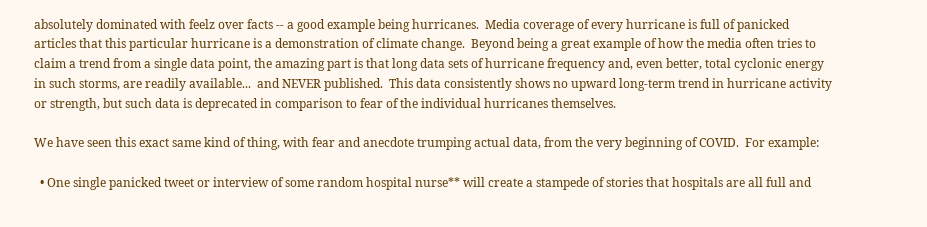absolutely dominated with feelz over facts -- a good example being hurricanes.  Media coverage of every hurricane is full of panicked articles that this particular hurricane is a demonstration of climate change.  Beyond being a great example of how the media often tries to claim a trend from a single data point, the amazing part is that long data sets of hurricane frequency and, even better, total cyclonic energy in such storms, are readily available...  and NEVER published.  This data consistently shows no upward long-term trend in hurricane activity or strength, but such data is deprecated in comparison to fear of the individual hurricanes themselves.

We have seen this exact same kind of thing, with fear and anecdote trumping actual data, from the very beginning of COVID.  For example:

  • One single panicked tweet or interview of some random hospital nurse** will create a stampede of stories that hospitals are all full and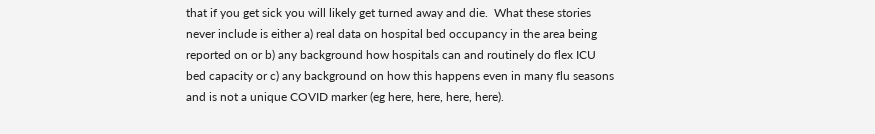that if you get sick you will likely get turned away and die.  What these stories never include is either a) real data on hospital bed occupancy in the area being reported on or b) any background how hospitals can and routinely do flex ICU bed capacity or c) any background on how this happens even in many flu seasons and is not a unique COVID marker (eg here, here, here, here).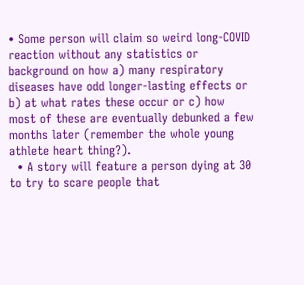• Some person will claim so weird long-COVID reaction without any statistics or background on how a) many respiratory diseases have odd longer-lasting effects or b) at what rates these occur or c) how most of these are eventually debunked a few months later (remember the whole young athlete heart thing?).
  • A story will feature a person dying at 30 to try to scare people that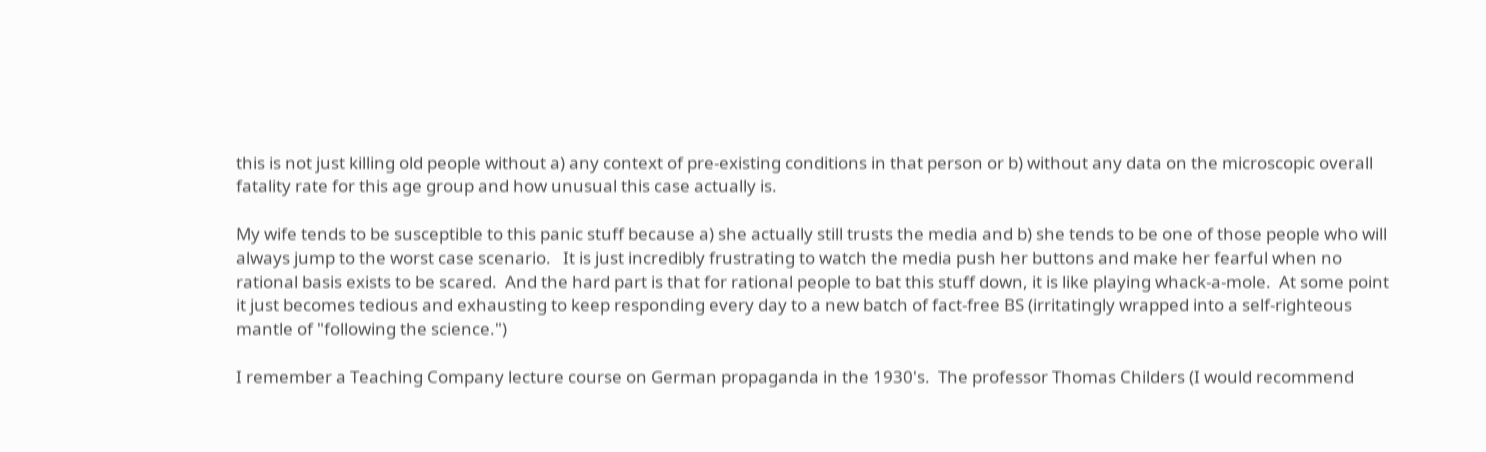this is not just killing old people without a) any context of pre-existing conditions in that person or b) without any data on the microscopic overall fatality rate for this age group and how unusual this case actually is.

My wife tends to be susceptible to this panic stuff because a) she actually still trusts the media and b) she tends to be one of those people who will always jump to the worst case scenario.   It is just incredibly frustrating to watch the media push her buttons and make her fearful when no rational basis exists to be scared.  And the hard part is that for rational people to bat this stuff down, it is like playing whack-a-mole.  At some point it just becomes tedious and exhausting to keep responding every day to a new batch of fact-free BS (irritatingly wrapped into a self-righteous mantle of "following the science.")

I remember a Teaching Company lecture course on German propaganda in the 1930's.  The professor Thomas Childers (I would recommend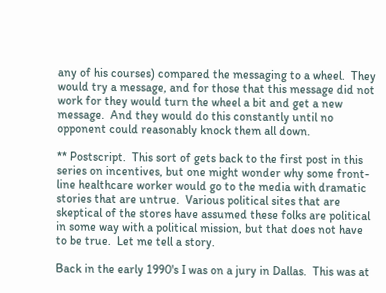any of his courses) compared the messaging to a wheel.  They would try a message, and for those that this message did not work for they would turn the wheel a bit and get a new message.  And they would do this constantly until no opponent could reasonably knock them all down.

** Postscript.  This sort of gets back to the first post in this series on incentives, but one might wonder why some front-line healthcare worker would go to the media with dramatic stories that are untrue.  Various political sites that are skeptical of the stores have assumed these folks are political in some way with a political mission, but that does not have to be true.  Let me tell a story.

Back in the early 1990's I was on a jury in Dallas.  This was at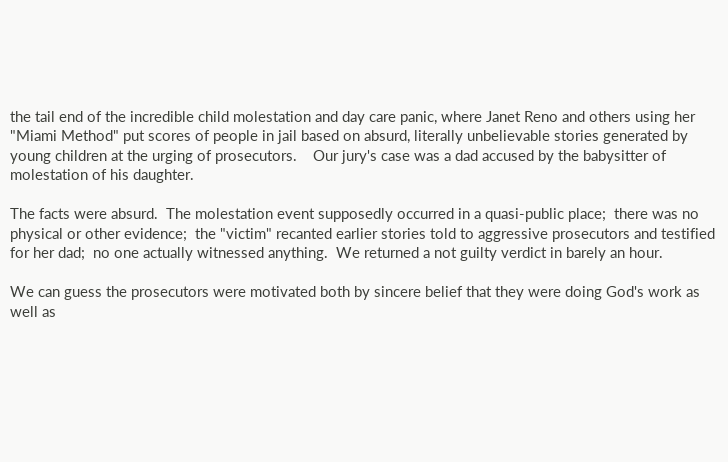the tail end of the incredible child molestation and day care panic, where Janet Reno and others using her "Miami Method" put scores of people in jail based on absurd, literally unbelievable stories generated by young children at the urging of prosecutors.    Our jury's case was a dad accused by the babysitter of molestation of his daughter.

The facts were absurd.  The molestation event supposedly occurred in a quasi-public place;  there was no physical or other evidence;  the "victim" recanted earlier stories told to aggressive prosecutors and testified for her dad;  no one actually witnessed anything.  We returned a not guilty verdict in barely an hour.

We can guess the prosecutors were motivated both by sincere belief that they were doing God's work as well as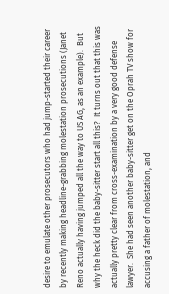desire to emulate other prosecutors who had jump-started their career by recently making headline-grabbing molestation prosecutions (Janet Reno actually having jumped all the way to US AG, as an example).  But why the heck did the baby-sitter start all this?  It turns out that this was actually pretty clear from cross-examination by a very good defense lawyer.  She had seen another baby-sitter get on the Oprah TV show for accusing a father of molestation, and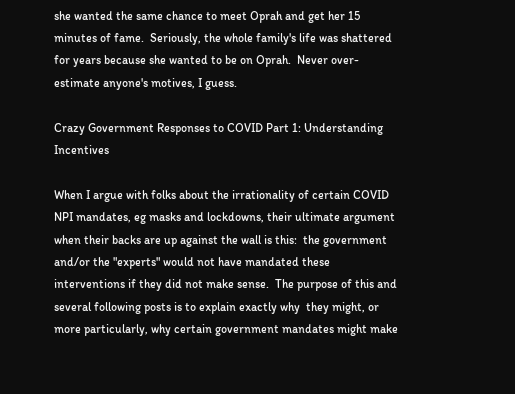she wanted the same chance to meet Oprah and get her 15 minutes of fame.  Seriously, the whole family's life was shattered for years because she wanted to be on Oprah.  Never over-estimate anyone's motives, I guess.

Crazy Government Responses to COVID Part 1: Understanding Incentives

When I argue with folks about the irrationality of certain COVID NPI mandates, eg masks and lockdowns, their ultimate argument when their backs are up against the wall is this:  the government and/or the "experts" would not have mandated these interventions if they did not make sense.  The purpose of this and several following posts is to explain exactly why  they might, or more particularly, why certain government mandates might make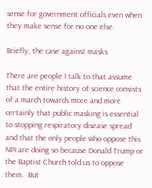sense for government officials even when they make sense for no one else.

Briefly, the case against masks

There are people I talk to that assume that the entire history of science consists of a march towards more and more certainly that public masking is essential to stopping respiratory disease spread and that the only people who oppose this NPI are doing so because Donald Trump or the Baptist Church told us to oppose them.  But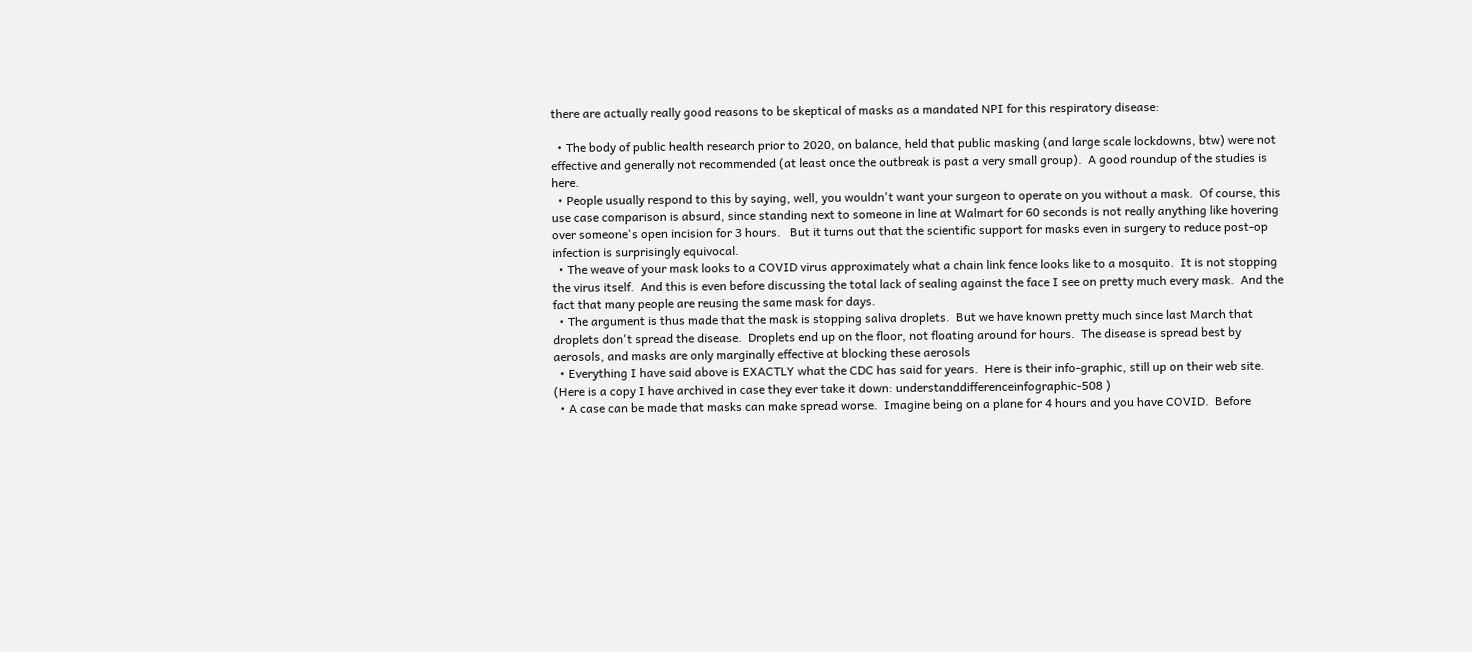there are actually really good reasons to be skeptical of masks as a mandated NPI for this respiratory disease:

  • The body of public health research prior to 2020, on balance, held that public masking (and large scale lockdowns, btw) were not effective and generally not recommended (at least once the outbreak is past a very small group).  A good roundup of the studies is here.
  • People usually respond to this by saying, well, you wouldn't want your surgeon to operate on you without a mask.  Of course, this use case comparison is absurd, since standing next to someone in line at Walmart for 60 seconds is not really anything like hovering over someone's open incision for 3 hours.   But it turns out that the scientific support for masks even in surgery to reduce post-op infection is surprisingly equivocal.
  • The weave of your mask looks to a COVID virus approximately what a chain link fence looks like to a mosquito.  It is not stopping the virus itself.  And this is even before discussing the total lack of sealing against the face I see on pretty much every mask.  And the fact that many people are reusing the same mask for days.
  • The argument is thus made that the mask is stopping saliva droplets.  But we have known pretty much since last March that droplets don't spread the disease.  Droplets end up on the floor, not floating around for hours.  The disease is spread best by aerosols, and masks are only marginally effective at blocking these aerosols
  • Everything I have said above is EXACTLY what the CDC has said for years.  Here is their info-graphic, still up on their web site.  (Here is a copy I have archived in case they ever take it down: understanddifferenceinfographic-508 )
  • A case can be made that masks can make spread worse.  Imagine being on a plane for 4 hours and you have COVID.  Before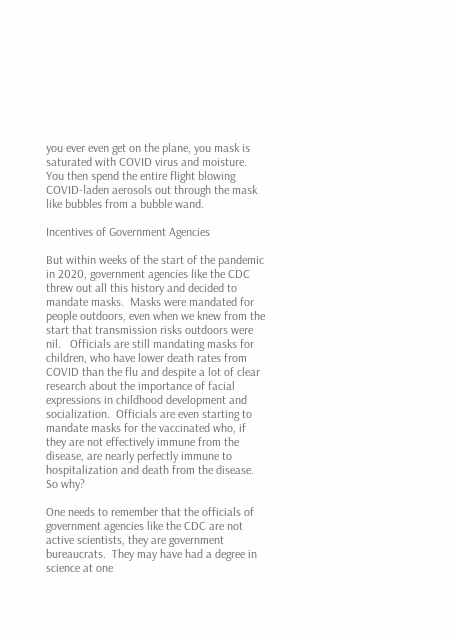you ever even get on the plane, you mask is saturated with COVID virus and moisture.  You then spend the entire flight blowing COVID-laden aerosols out through the mask like bubbles from a bubble wand.

Incentives of Government Agencies

But within weeks of the start of the pandemic in 2020, government agencies like the CDC threw out all this history and decided to mandate masks.  Masks were mandated for people outdoors, even when we knew from the start that transmission risks outdoors were nil.   Officials are still mandating masks for children, who have lower death rates from COVID than the flu and despite a lot of clear research about the importance of facial expressions in childhood development and socialization.  Officials are even starting to mandate masks for the vaccinated who, if they are not effectively immune from the disease, are nearly perfectly immune to hospitalization and death from the disease.  So why?

One needs to remember that the officials of government agencies like the CDC are not active scientists, they are government bureaucrats.  They may have had a degree in science at one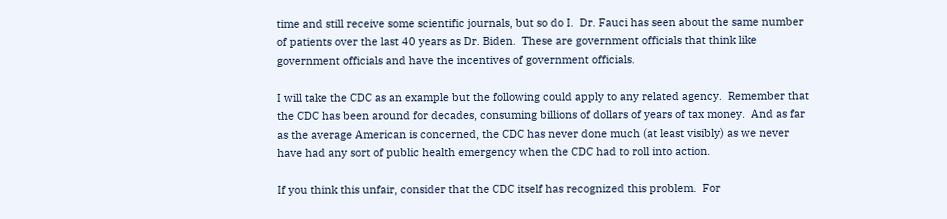time and still receive some scientific journals, but so do I.  Dr. Fauci has seen about the same number of patients over the last 40 years as Dr. Biden.  These are government officials that think like government officials and have the incentives of government officials.

I will take the CDC as an example but the following could apply to any related agency.  Remember that the CDC has been around for decades, consuming billions of dollars of years of tax money.  And as far as the average American is concerned, the CDC has never done much (at least visibly) as we never have had any sort of public health emergency when the CDC had to roll into action.

If you think this unfair, consider that the CDC itself has recognized this problem.  For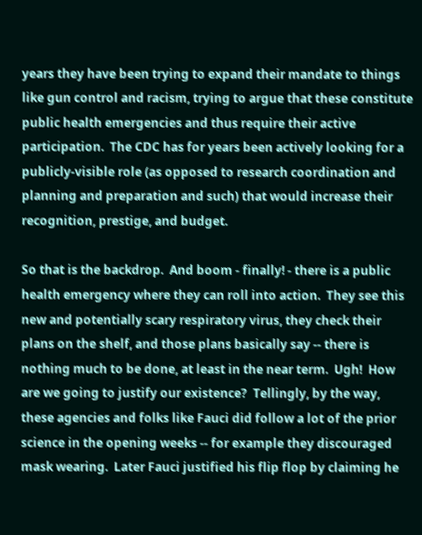years they have been trying to expand their mandate to things like gun control and racism, trying to argue that these constitute public health emergencies and thus require their active participation.  The CDC has for years been actively looking for a publicly-visible role (as opposed to research coordination and planning and preparation and such) that would increase their recognition, prestige, and budget.

So that is the backdrop.  And boom - finally! - there is a public health emergency where they can roll into action.  They see this new and potentially scary respiratory virus, they check their plans on the shelf, and those plans basically say -- there is nothing much to be done, at least in the near term.  Ugh!  How are we going to justify our existence?  Tellingly, by the way, these agencies and folks like Fauci did follow a lot of the prior science in the opening weeks -- for example they discouraged mask wearing.  Later Fauci justified his flip flop by claiming he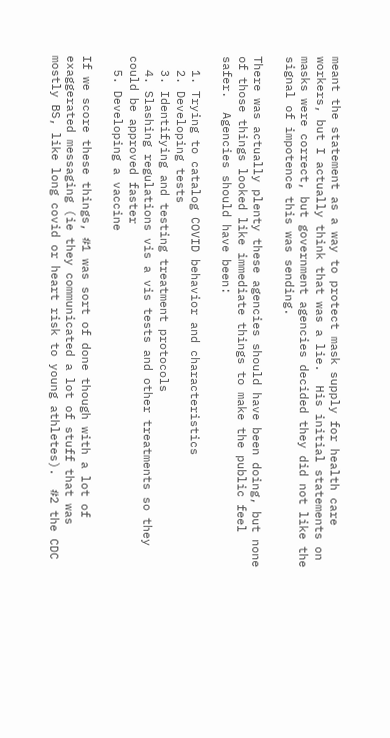meant the statement as a way to protect mask supply for health care workers, but I actually think that was a lie.  His initial statements on masks were correct, but government agencies decided they did not like the signal of impotence this was sending.

There was actually plenty these agencies should have been doing, but none of those things looked like immediate things to make the public feel safer.  Agencies should have been:

  1. Trying to catalog COVID behavior and characteristics
  2. Developing tests
  3. Identifying and testing treatment protocols
  4. Slashing regulations vis a vis tests and other treatments so they could be approved faster
  5. Developing a vaccine

If we score these things, #1 was sort of done though with a lot of exaggerated messaging (ie they communicated a lot of stuff that was mostly BS, like long covid or heart risk to young athletes).  #2 the CDC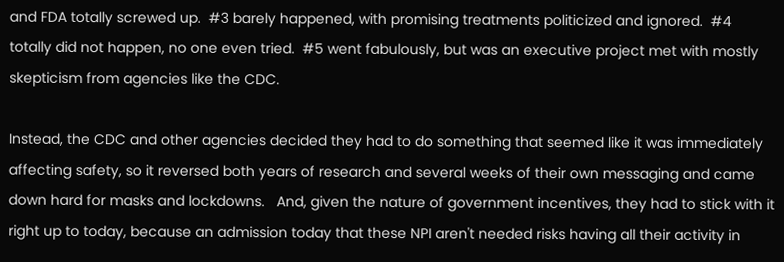and FDA totally screwed up.  #3 barely happened, with promising treatments politicized and ignored.  #4 totally did not happen, no one even tried.  #5 went fabulously, but was an executive project met with mostly skepticism from agencies like the CDC.

Instead, the CDC and other agencies decided they had to do something that seemed like it was immediately affecting safety, so it reversed both years of research and several weeks of their own messaging and came down hard for masks and lockdowns.   And, given the nature of government incentives, they had to stick with it right up to today, because an admission today that these NPI aren't needed risks having all their activity in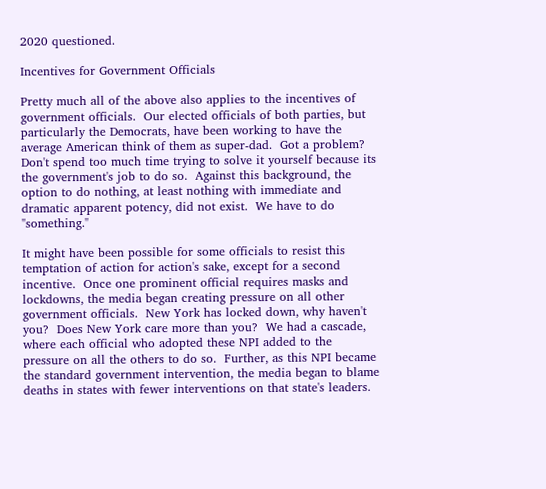2020 questioned.

Incentives for Government Officials

Pretty much all of the above also applies to the incentives of government officials.  Our elected officials of both parties, but particularly the Democrats, have been working to have the average American think of them as super-dad.  Got a problem?  Don't spend too much time trying to solve it yourself because its the government's job to do so.  Against this background, the option to do nothing, at least nothing with immediate and dramatic apparent potency, did not exist.  We have to do "something."

It might have been possible for some officials to resist this temptation of action for action's sake, except for a second incentive.  Once one prominent official requires masks and lockdowns, the media began creating pressure on all other government officials.  New York has locked down, why haven't you?  Does New York care more than you?  We had a cascade, where each official who adopted these NPI added to the pressure on all the others to do so.  Further, as this NPI became the standard government intervention, the media began to blame deaths in states with fewer interventions on that state's leaders.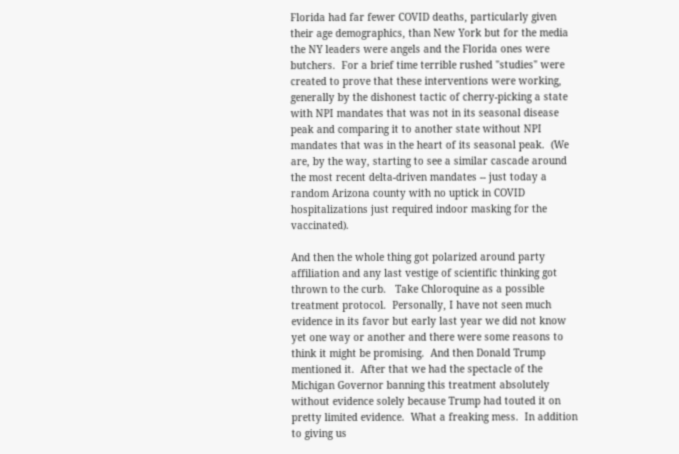Florida had far fewer COVID deaths, particularly given their age demographics, than New York but for the media the NY leaders were angels and the Florida ones were butchers.  For a brief time terrible rushed "studies" were created to prove that these interventions were working, generally by the dishonest tactic of cherry-picking a state with NPI mandates that was not in its seasonal disease peak and comparing it to another state without NPI mandates that was in the heart of its seasonal peak.  (We are, by the way, starting to see a similar cascade around the most recent delta-driven mandates -- just today a random Arizona county with no uptick in COVID hospitalizations just required indoor masking for the vaccinated).

And then the whole thing got polarized around party affiliation and any last vestige of scientific thinking got thrown to the curb.   Take Chloroquine as a possible treatment protocol.  Personally, I have not seen much evidence in its favor but early last year we did not know yet one way or another and there were some reasons to think it might be promising.  And then Donald Trump mentioned it.  After that we had the spectacle of the Michigan Governor banning this treatment absolutely without evidence solely because Trump had touted it on pretty limited evidence.  What a freaking mess.  In addition to giving us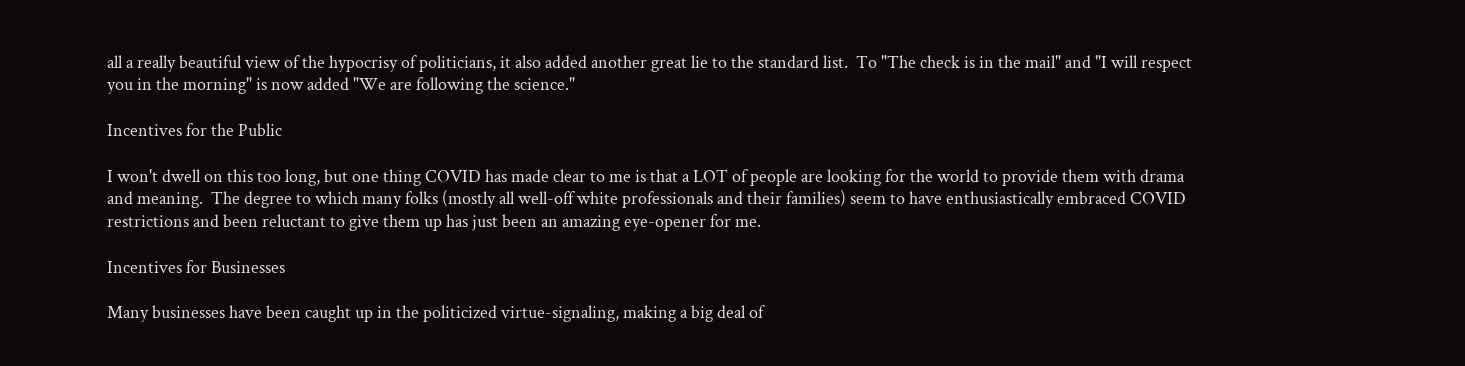all a really beautiful view of the hypocrisy of politicians, it also added another great lie to the standard list.  To "The check is in the mail" and "I will respect you in the morning" is now added "We are following the science."

Incentives for the Public

I won't dwell on this too long, but one thing COVID has made clear to me is that a LOT of people are looking for the world to provide them with drama and meaning.  The degree to which many folks (mostly all well-off white professionals and their families) seem to have enthusiastically embraced COVID restrictions and been reluctant to give them up has just been an amazing eye-opener for me.

Incentives for Businesses

Many businesses have been caught up in the politicized virtue-signaling, making a big deal of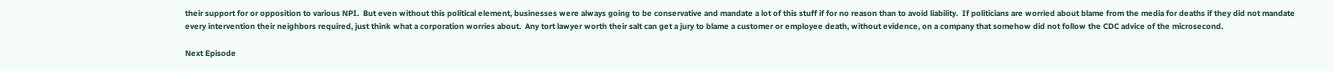their support for or opposition to various NPI.  But even without this political element, businesses were always going to be conservative and mandate a lot of this stuff if for no reason than to avoid liability.  If politicians are worried about blame from the media for deaths if they did not mandate every intervention their neighbors required, just think what a corporation worries about.  Any tort lawyer worth their salt can get a jury to blame a customer or employee death, without evidence, on a company that somehow did not follow the CDC advice of the microsecond.

Next Episode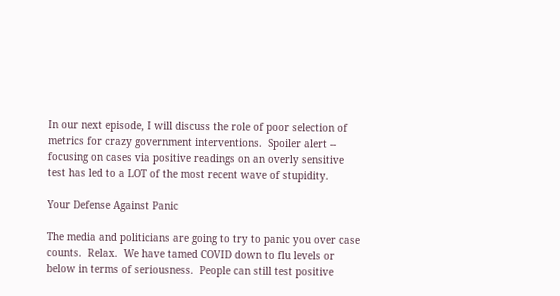In our next episode, I will discuss the role of poor selection of metrics for crazy government interventions.  Spoiler alert -- focusing on cases via positive readings on an overly sensitive test has led to a LOT of the most recent wave of stupidity.

Your Defense Against Panic

The media and politicians are going to try to panic you over case counts.  Relax.  We have tamed COVID down to flu levels or below in terms of seriousness.  People can still test positive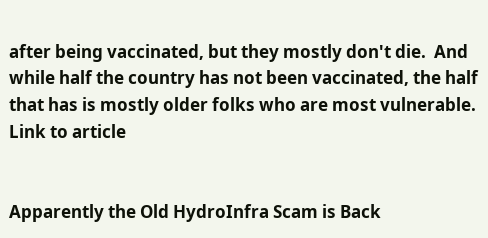after being vaccinated, but they mostly don't die.  And while half the country has not been vaccinated, the half that has is mostly older folks who are most vulnerable.  Link to article


Apparently the Old HydroInfra Scam is Back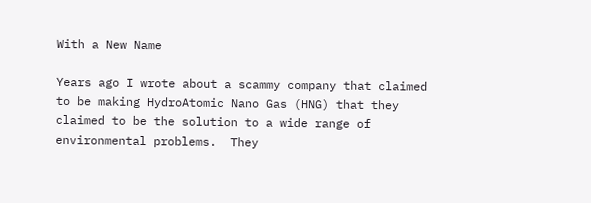With a New Name

Years ago I wrote about a scammy company that claimed to be making HydroAtomic Nano Gas (HNG) that they claimed to be the solution to a wide range of environmental problems.  They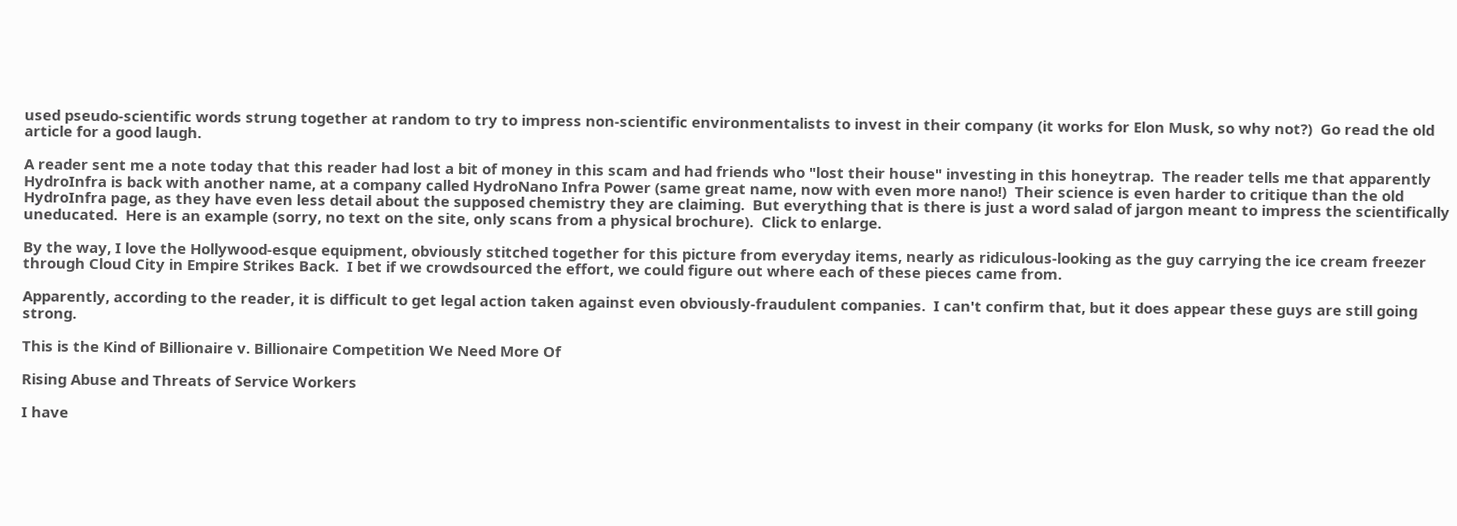used pseudo-scientific words strung together at random to try to impress non-scientific environmentalists to invest in their company (it works for Elon Musk, so why not?)  Go read the old article for a good laugh.

A reader sent me a note today that this reader had lost a bit of money in this scam and had friends who "lost their house" investing in this honeytrap.  The reader tells me that apparently HydroInfra is back with another name, at a company called HydroNano Infra Power (same great name, now with even more nano!)  Their science is even harder to critique than the old HydroInfra page, as they have even less detail about the supposed chemistry they are claiming.  But everything that is there is just a word salad of jargon meant to impress the scientifically uneducated.  Here is an example (sorry, no text on the site, only scans from a physical brochure).  Click to enlarge.

By the way, I love the Hollywood-esque equipment, obviously stitched together for this picture from everyday items, nearly as ridiculous-looking as the guy carrying the ice cream freezer through Cloud City in Empire Strikes Back.  I bet if we crowdsourced the effort, we could figure out where each of these pieces came from.

Apparently, according to the reader, it is difficult to get legal action taken against even obviously-fraudulent companies.  I can't confirm that, but it does appear these guys are still going strong.

This is the Kind of Billionaire v. Billionaire Competition We Need More Of

Rising Abuse and Threats of Service Workers

I have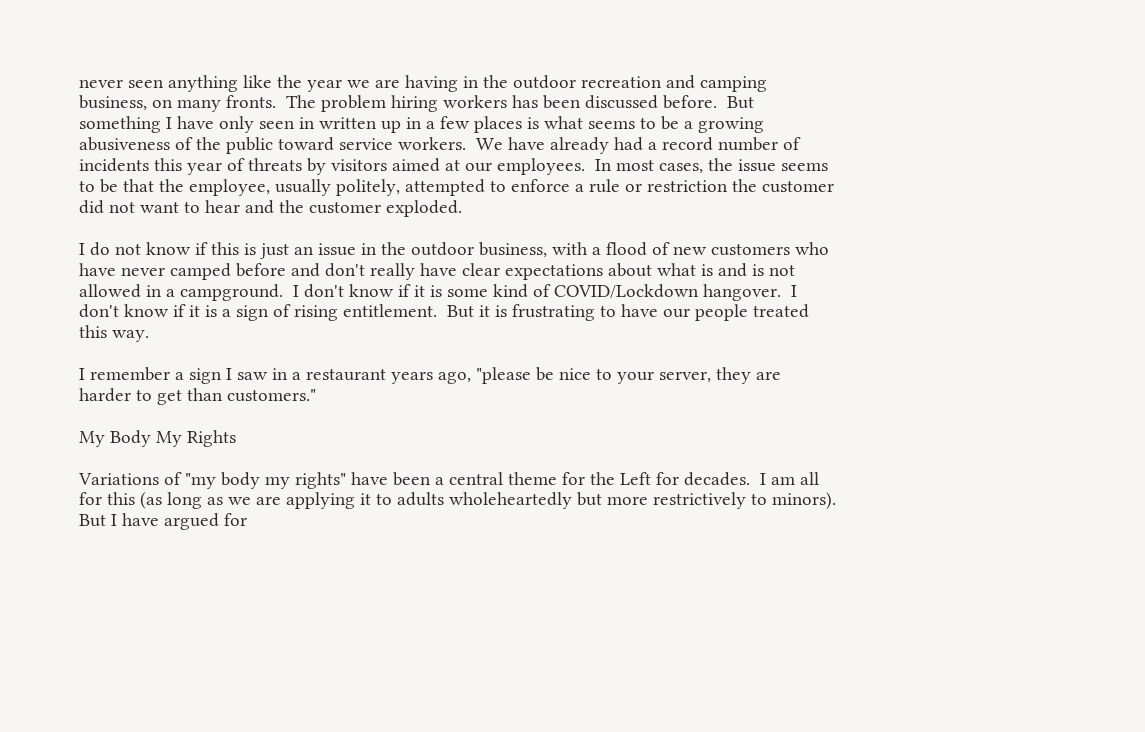never seen anything like the year we are having in the outdoor recreation and camping business, on many fronts.  The problem hiring workers has been discussed before.  But something I have only seen in written up in a few places is what seems to be a growing abusiveness of the public toward service workers.  We have already had a record number of incidents this year of threats by visitors aimed at our employees.  In most cases, the issue seems to be that the employee, usually politely, attempted to enforce a rule or restriction the customer did not want to hear and the customer exploded.

I do not know if this is just an issue in the outdoor business, with a flood of new customers who have never camped before and don't really have clear expectations about what is and is not allowed in a campground.  I don't know if it is some kind of COVID/Lockdown hangover.  I don't know if it is a sign of rising entitlement.  But it is frustrating to have our people treated this way.

I remember a sign I saw in a restaurant years ago, "please be nice to your server, they are harder to get than customers."

My Body My Rights

Variations of "my body my rights" have been a central theme for the Left for decades.  I am all for this (as long as we are applying it to adults wholeheartedly but more restrictively to minors).  But I have argued for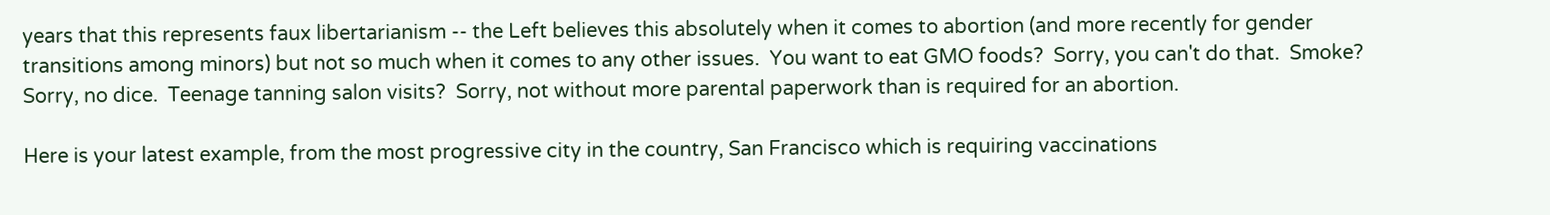years that this represents faux libertarianism -- the Left believes this absolutely when it comes to abortion (and more recently for gender transitions among minors) but not so much when it comes to any other issues.  You want to eat GMO foods?  Sorry, you can't do that.  Smoke?  Sorry, no dice.  Teenage tanning salon visits?  Sorry, not without more parental paperwork than is required for an abortion.

Here is your latest example, from the most progressive city in the country, San Francisco which is requiring vaccinations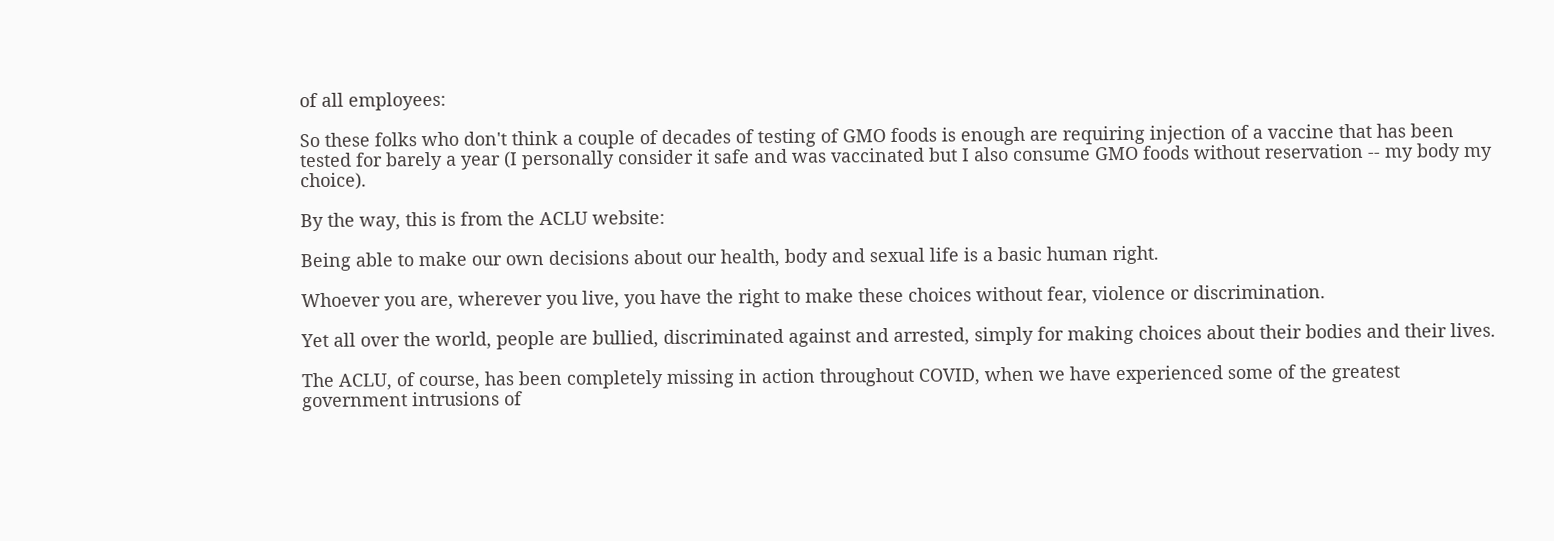of all employees:

So these folks who don't think a couple of decades of testing of GMO foods is enough are requiring injection of a vaccine that has been tested for barely a year (I personally consider it safe and was vaccinated but I also consume GMO foods without reservation -- my body my choice).

By the way, this is from the ACLU website:

Being able to make our own decisions about our health, body and sexual life is a basic human right.

Whoever you are, wherever you live, you have the right to make these choices without fear, violence or discrimination.

Yet all over the world, people are bullied, discriminated against and arrested, simply for making choices about their bodies and their lives.

The ACLU, of course, has been completely missing in action throughout COVID, when we have experienced some of the greatest government intrusions of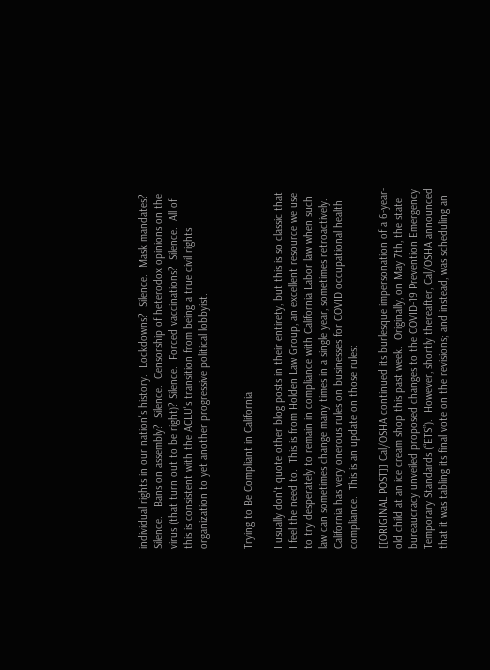individual rights in our nation's history.  Lockdowns?  Silence.  Mask mandates?  Silence.   Bans on assembly?  Silence.  Censorship of heterodox opinions on the virus (that turn out to be right)? Silence.  Forced vaccinations?  Silence.  All of this is consistent with the ACLU's transition from being a true civil rights organization to yet another progressive political lobbyist.


Trying to Be Compliant in California

I usually don't quote other blog posts in their entirety, but this is so classic that I feel the need to.  This is from Holden Law Group, an excellent resource we use to try desperately to remain in compliance with California Labor law when such law can sometimes change many times in a single year, sometimes retroactively.  California has very onerous rules on businesses for COVID occupational health compliance.  This is an update on those rules:

[[ORIGINAL POST]] Cal/OSHA continued its burlesque impersonation of a 6-year-old child at an ice cream shop this past week.  Originally, on May 7th, the state bureaucracy unveiled proposed changes to the COVID-19 Prevention Emergency Temporary Standards (“ETS”).  However, shortly thereafter, Cal/OSHA announced that it was tabling its final vote on the revisions; and instead, was scheduling an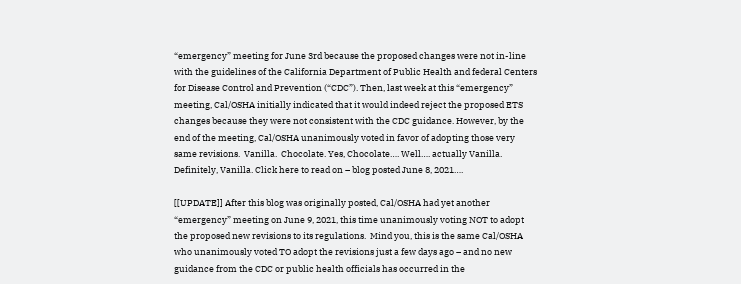“emergency” meeting for June 3rd because the proposed changes were not in-line with the guidelines of the California Department of Public Health and federal Centers for Disease Control and Prevention (“CDC”). Then, last week at this “emergency” meeting, Cal/OSHA initially indicated that it would indeed reject the proposed ETS changes because they were not consistent with the CDC guidance. However, by the end of the meeting, Cal/OSHA unanimously voted in favor of adopting those very same revisions.  Vanilla.  Chocolate. Yes, Chocolate…. Well…. actually Vanilla.  Definitely, Vanilla. Click here to read on – blog posted June 8, 2021….

[[UPDATE]] After this blog was originally posted, Cal/OSHA had yet another “emergency” meeting on June 9, 2021, this time unanimously voting NOT to adopt the proposed new revisions to its regulations.  Mind you, this is the same Cal/OSHA who unanimously voted TO adopt the revisions just a few days ago – and no new guidance from the CDC or public health officials has occurred in the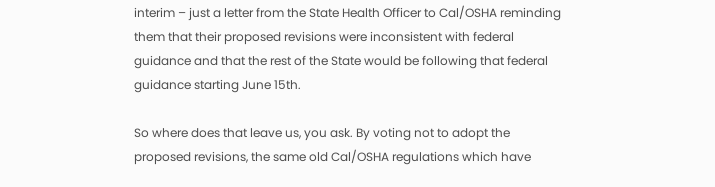interim – just a letter from the State Health Officer to Cal/OSHA reminding them that their proposed revisions were inconsistent with federal guidance and that the rest of the State would be following that federal guidance starting June 15th.

So where does that leave us, you ask. By voting not to adopt the proposed revisions, the same old Cal/OSHA regulations which have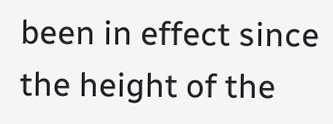been in effect since the height of the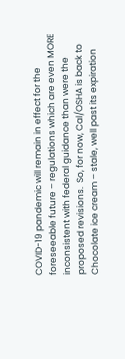COVID-19 pandemic will remain in effect for the foreseeable future – regulations which are even MORE inconsistent with federal guidance than were the proposed revisions.  So, for now, Cal/OSHA is back to Chocolate ice cream – stale, well past its expiration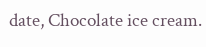date, Chocolate ice cream.